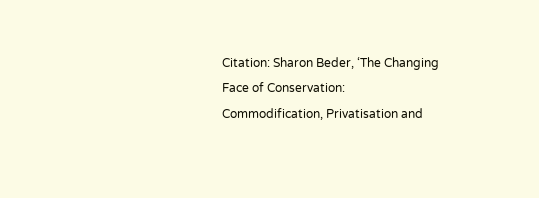Citation: Sharon Beder, ‘The Changing Face of Conservation: Commodification, Privatisation and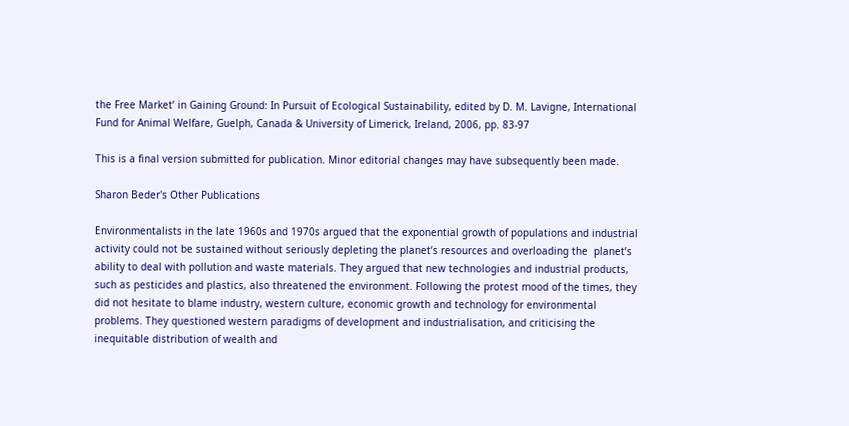the Free Market’ in Gaining Ground: In Pursuit of Ecological Sustainability, edited by D. M. Lavigne, International Fund for Animal Welfare, Guelph, Canada & University of Limerick, Ireland, 2006, pp. 83-97

This is a final version submitted for publication. Minor editorial changes may have subsequently been made.

Sharon Beder's Other Publications

Environmentalists in the late 1960s and 1970s argued that the exponential growth of populations and industrial activity could not be sustained without seriously depleting the planet’s resources and overloading the  planet’s ability to deal with pollution and waste materials. They argued that new technologies and industrial products, such as pesticides and plastics, also threatened the environment. Following the protest mood of the times, they did not hesitate to blame industry, western culture, economic growth and technology for environmental problems. They questioned western paradigms of development and industrialisation, and criticising the inequitable distribution of wealth and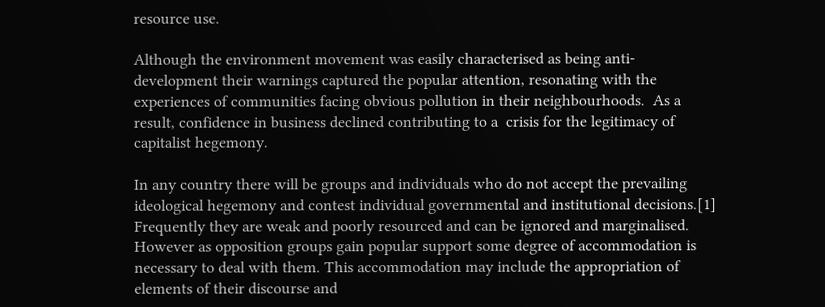resource use.

Although the environment movement was easily characterised as being anti-development their warnings captured the popular attention, resonating with the experiences of communities facing obvious pollution in their neighbourhoods.  As a result, confidence in business declined contributing to a  crisis for the legitimacy of capitalist hegemony.

In any country there will be groups and individuals who do not accept the prevailing ideological hegemony and contest individual governmental and institutional decisions.[1] Frequently they are weak and poorly resourced and can be ignored and marginalised. However as opposition groups gain popular support some degree of accommodation is necessary to deal with them. This accommodation may include the appropriation of elements of their discourse and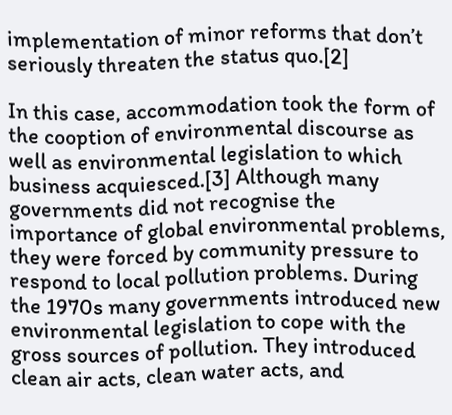implementation of minor reforms that don’t seriously threaten the status quo.[2]

In this case, accommodation took the form of the cooption of environmental discourse as well as environmental legislation to which business acquiesced.[3] Although many governments did not recognise the importance of global environmental problems, they were forced by community pressure to respond to local pollution problems. During the 1970s many governments introduced new environmental legislation to cope with the gross sources of pollution. They introduced clean air acts, clean water acts, and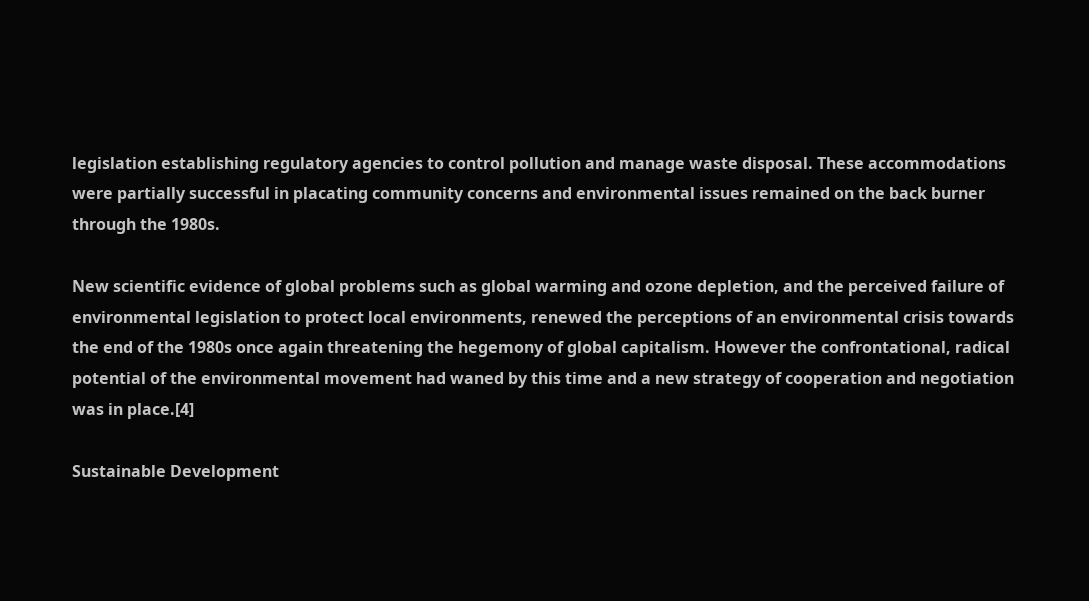legislation establishing regulatory agencies to control pollution and manage waste disposal. These accommodations were partially successful in placating community concerns and environmental issues remained on the back burner through the 1980s.

New scientific evidence of global problems such as global warming and ozone depletion, and the perceived failure of environmental legislation to protect local environments, renewed the perceptions of an environmental crisis towards the end of the 1980s once again threatening the hegemony of global capitalism. However the confrontational, radical potential of the environmental movement had waned by this time and a new strategy of cooperation and negotiation was in place.[4]

Sustainable Development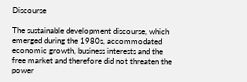Discourse

The sustainable development discourse, which emerged during the 1980s, accommodated economic growth, business interests and the free market and therefore did not threaten the power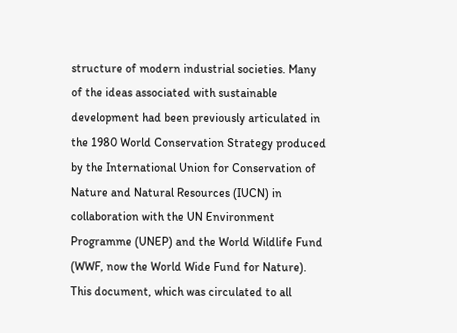structure of modern industrial societies. Many of the ideas associated with sustainable development had been previously articulated in the 1980 World Conservation Strategy produced by the International Union for Conservation of Nature and Natural Resources (IUCN) in collaboration with the UN Environment Programme (UNEP) and the World Wildlife Fund (WWF, now the World Wide Fund for Nature). This document, which was circulated to all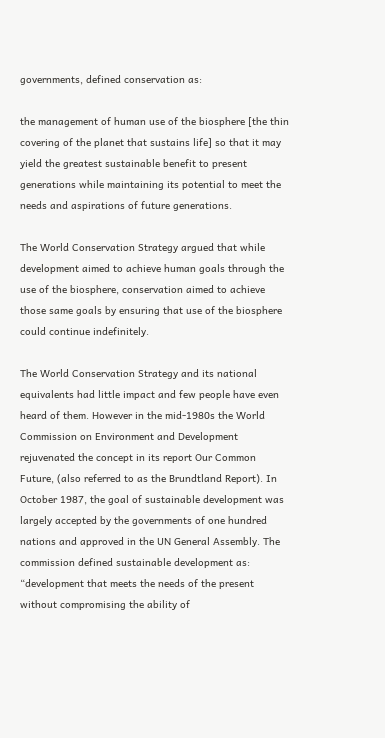governments, defined conservation as:

the management of human use of the biosphere [the thin covering of the planet that sustains life] so that it may yield the greatest sustainable benefit to present generations while maintaining its potential to meet the needs and aspirations of future generations.

The World Conservation Strategy argued that while development aimed to achieve human goals through the use of the biosphere, conservation aimed to achieve those same goals by ensuring that use of the biosphere could continue indefinitely.

The World Conservation Strategy and its national equivalents had little impact and few people have even heard of them. However in the mid-1980s the World Commission on Environment and Development rejuvenated the concept in its report Our Common Future, (also referred to as the Brundtland Report). In October 1987, the goal of sustainable development was largely accepted by the governments of one hundred nations and approved in the UN General Assembly. The commission defined sustainable development as: “development that meets the needs of the present without compromising the ability of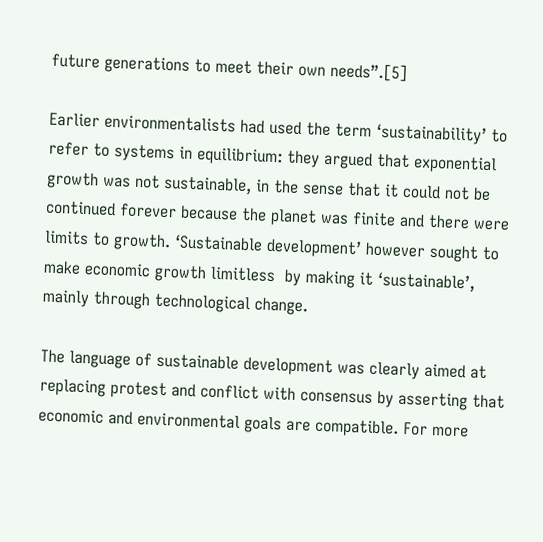future generations to meet their own needs”.[5]

Earlier environmentalists had used the term ‘sustainability’ to refer to systems in equilibrium: they argued that exponential growth was not sustainable, in the sense that it could not be continued forever because the planet was finite and there were limits to growth. ‘Sustainable development’ however sought to make economic growth limitless  by making it ‘sustainable’, mainly through technological change.

The language of sustainable development was clearly aimed at replacing protest and conflict with consensus by asserting that economic and environmental goals are compatible. For more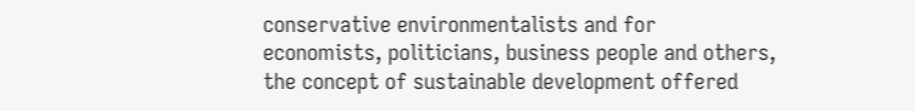conservative environmentalists and for economists, politicians, business people and others, the concept of sustainable development offered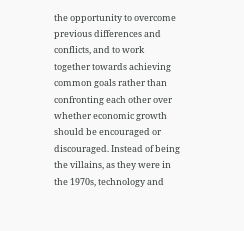the opportunity to overcome previous differences and conflicts, and to work together towards achieving common goals rather than confronting each other over whether economic growth should be encouraged or discouraged. Instead of being the villains, as they were in the 1970s, technology and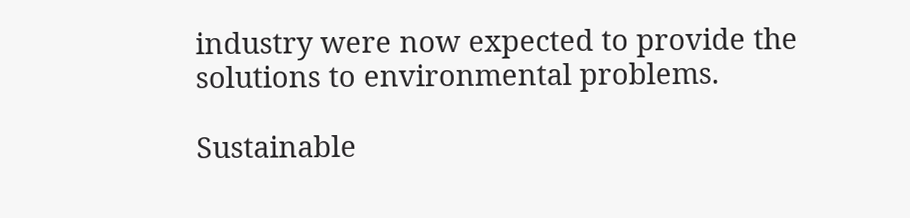industry were now expected to provide the solutions to environmental problems.

Sustainable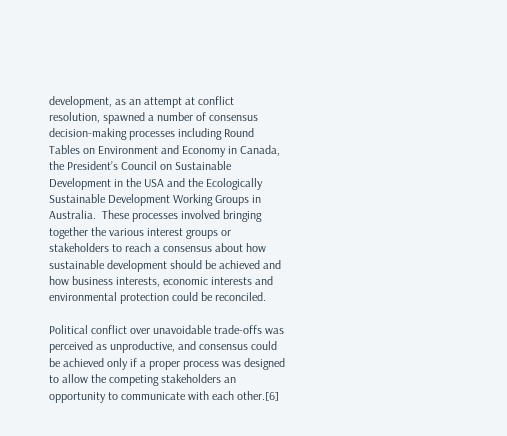development, as an attempt at conflict resolution, spawned a number of consensus decision-making processes including Round Tables on Environment and Economy in Canada, the President’s Council on Sustainable Development in the USA and the Ecologically Sustainable Development Working Groups in Australia.  These processes involved bringing together the various interest groups or stakeholders to reach a consensus about how sustainable development should be achieved and how business interests, economic interests and environmental protection could be reconciled.

Political conflict over unavoidable trade-offs was perceived as unproductive, and consensus could be achieved only if a proper process was designed to allow the competing stakeholders an opportunity to communicate with each other.[6]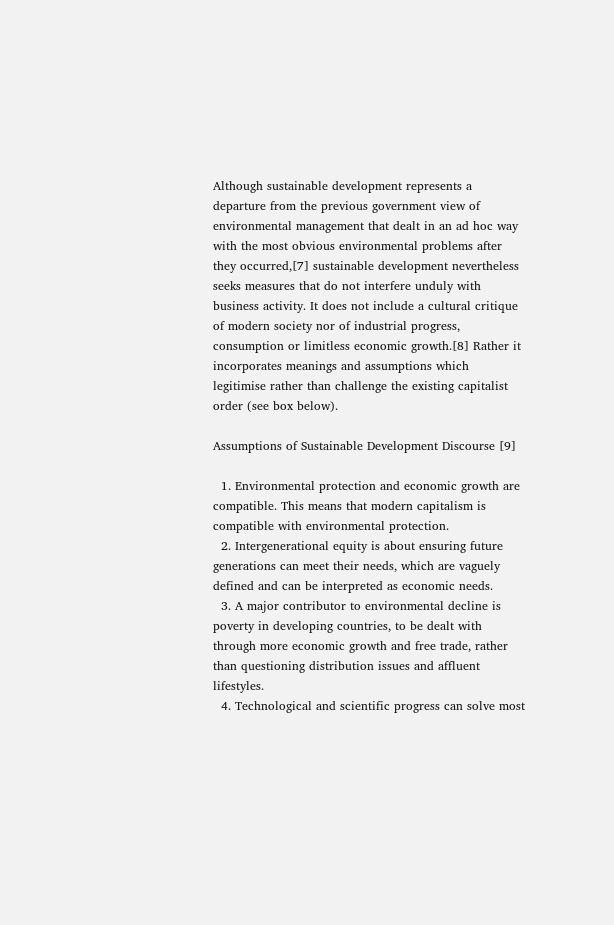Although sustainable development represents a departure from the previous government view of environmental management that dealt in an ad hoc way with the most obvious environmental problems after they occurred,[7] sustainable development nevertheless seeks measures that do not interfere unduly with business activity. It does not include a cultural critique of modern society nor of industrial progress, consumption or limitless economic growth.[8] Rather it incorporates meanings and assumptions which legitimise rather than challenge the existing capitalist order (see box below).

Assumptions of Sustainable Development Discourse [9]

  1. Environmental protection and economic growth are compatible. This means that modern capitalism is compatible with environmental protection.
  2. Intergenerational equity is about ensuring future generations can meet their needs, which are vaguely defined and can be interpreted as economic needs.
  3. A major contributor to environmental decline is poverty in developing countries, to be dealt with through more economic growth and free trade, rather than questioning distribution issues and affluent lifestyles.
  4. Technological and scientific progress can solve most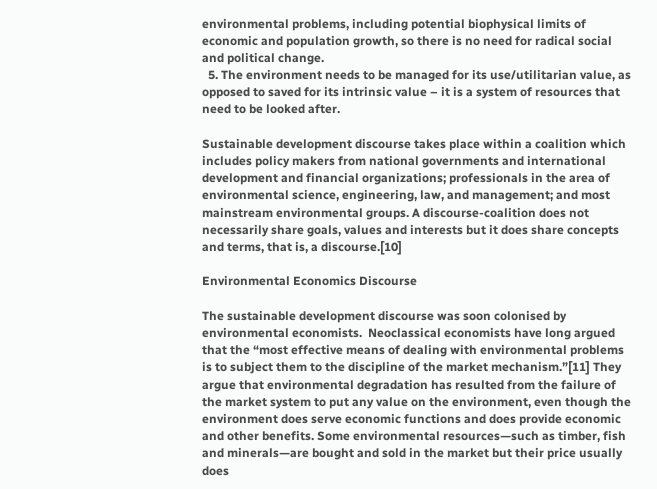environmental problems, including potential biophysical limits of economic and population growth, so there is no need for radical social and political change.
  5. The environment needs to be managed for its use/utilitarian value, as opposed to saved for its intrinsic value – it is a system of resources that need to be looked after.

Sustainable development discourse takes place within a coalition which includes policy makers from national governments and international development and financial organizations; professionals in the area of environmental science, engineering, law, and management; and most mainstream environmental groups. A discourse-coalition does not necessarily share goals, values and interests but it does share concepts and terms, that is, a discourse.[10]

Environmental Economics Discourse

The sustainable development discourse was soon colonised by environmental economists.  Neoclassical economists have long argued that the “most effective means of dealing with environmental problems is to subject them to the discipline of the market mechanism.”[11] They argue that environmental degradation has resulted from the failure of the market system to put any value on the environment, even though the environment does serve economic functions and does provide economic and other benefits. Some environmental resources—such as timber, fish and minerals—are bought and sold in the market but their price usually does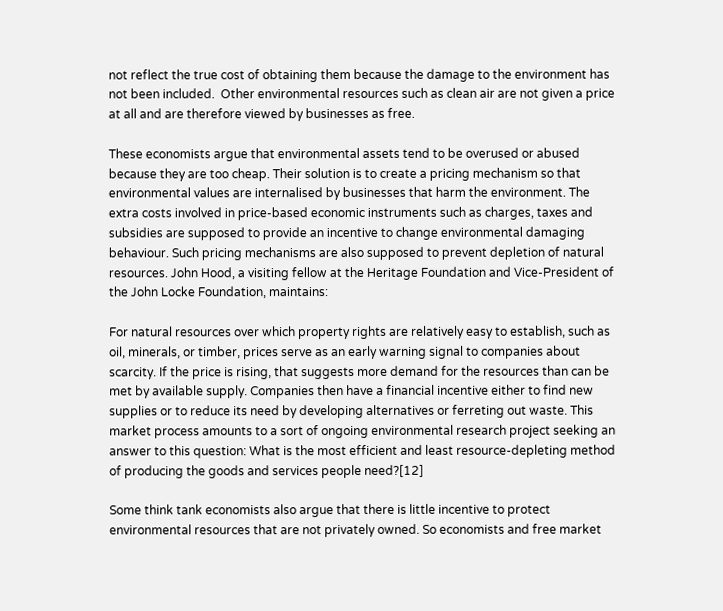not reflect the true cost of obtaining them because the damage to the environment has not been included.  Other environmental resources such as clean air are not given a price at all and are therefore viewed by businesses as free.

These economists argue that environmental assets tend to be overused or abused because they are too cheap. Their solution is to create a pricing mechanism so that environmental values are internalised by businesses that harm the environment. The extra costs involved in price-based economic instruments such as charges, taxes and subsidies are supposed to provide an incentive to change environmental damaging behaviour. Such pricing mechanisms are also supposed to prevent depletion of natural resources. John Hood, a visiting fellow at the Heritage Foundation and Vice-President of the John Locke Foundation, maintains:

For natural resources over which property rights are relatively easy to establish, such as oil, minerals, or timber, prices serve as an early warning signal to companies about scarcity. If the price is rising, that suggests more demand for the resources than can be met by available supply. Companies then have a financial incentive either to find new supplies or to reduce its need by developing alternatives or ferreting out waste. This market process amounts to a sort of ongoing environmental research project seeking an answer to this question: What is the most efficient and least resource-depleting method of producing the goods and services people need?[12]

Some think tank economists also argue that there is little incentive to protect environmental resources that are not privately owned. So economists and free market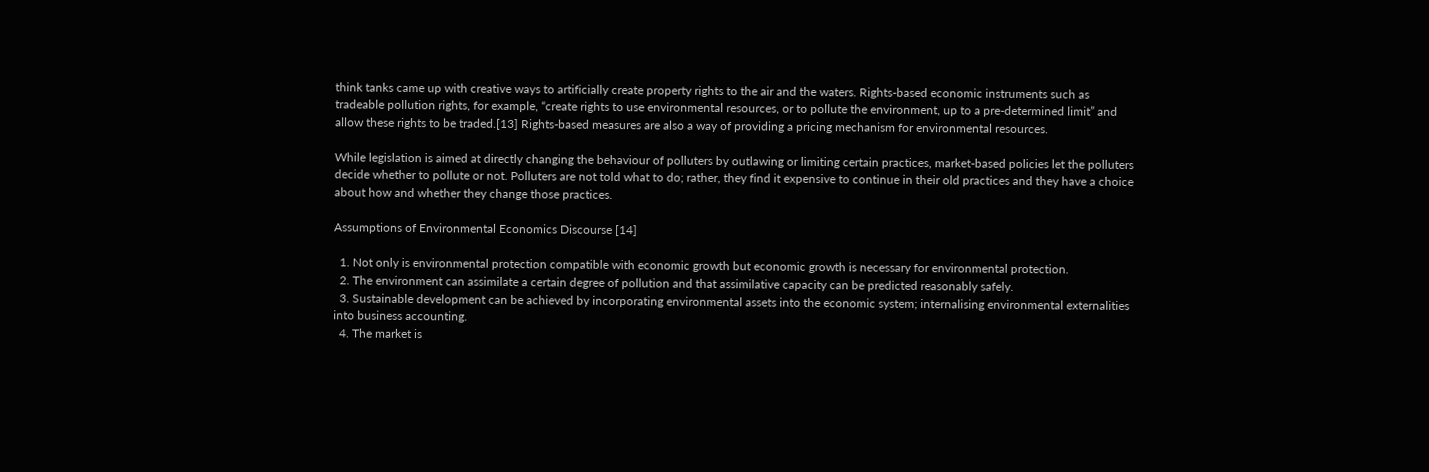think tanks came up with creative ways to artificially create property rights to the air and the waters. Rights-based economic instruments such as tradeable pollution rights, for example, “create rights to use environmental resources, or to pollute the environment, up to a pre-determined limit” and allow these rights to be traded.[13] Rights-based measures are also a way of providing a pricing mechanism for environmental resources.

While legislation is aimed at directly changing the behaviour of polluters by outlawing or limiting certain practices, market-based policies let the polluters decide whether to pollute or not. Polluters are not told what to do; rather, they find it expensive to continue in their old practices and they have a choice about how and whether they change those practices.

Assumptions of Environmental Economics Discourse [14]

  1. Not only is environmental protection compatible with economic growth but economic growth is necessary for environmental protection.
  2. The environment can assimilate a certain degree of pollution and that assimilative capacity can be predicted reasonably safely.
  3. Sustainable development can be achieved by incorporating environmental assets into the economic system; internalising environmental externalities into business accounting.
  4. The market is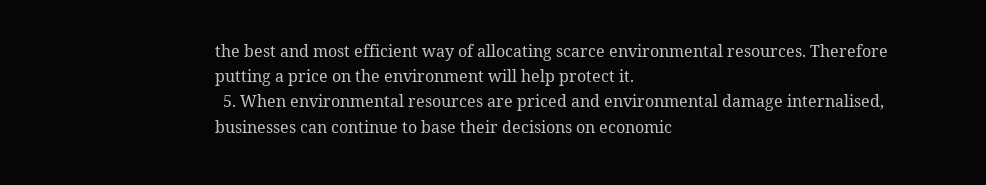the best and most efficient way of allocating scarce environmental resources. Therefore putting a price on the environment will help protect it.
  5. When environmental resources are priced and environmental damage internalised, businesses can continue to base their decisions on economic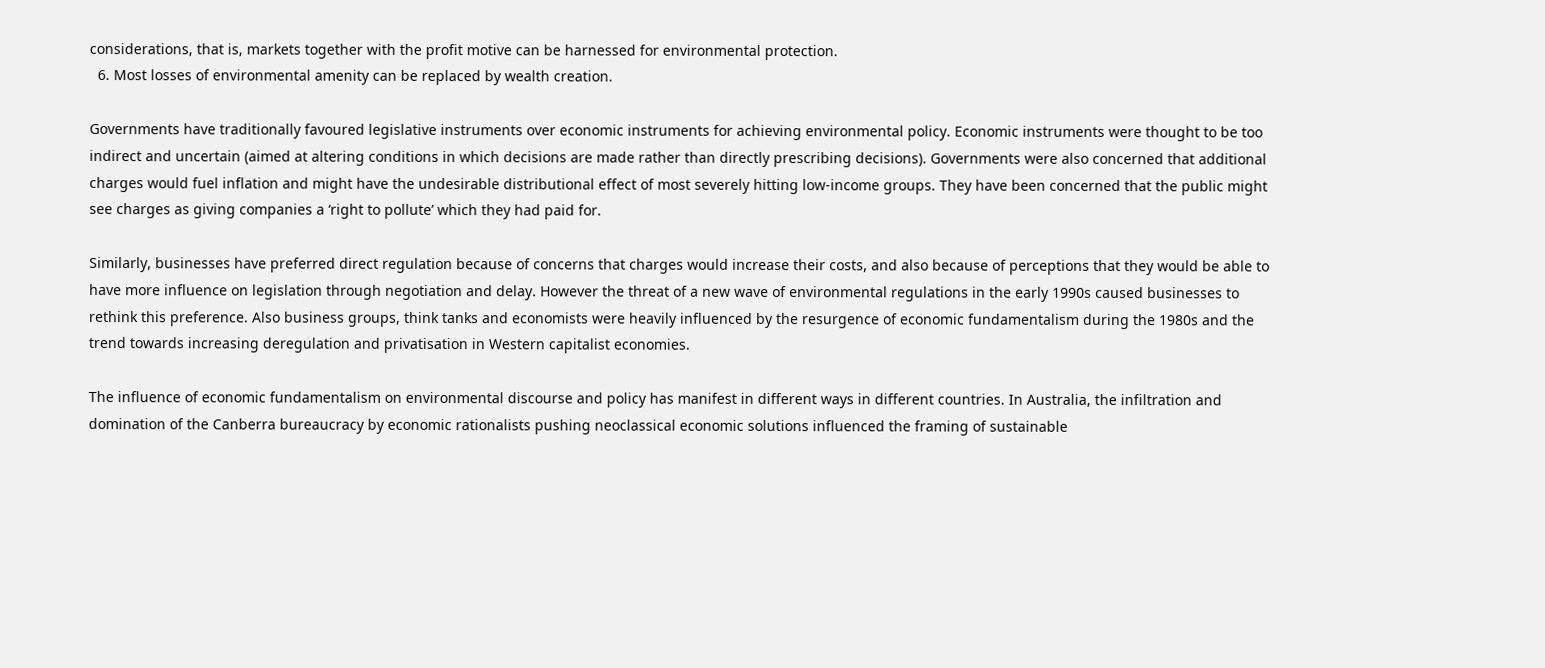considerations, that is, markets together with the profit motive can be harnessed for environmental protection.
  6. Most losses of environmental amenity can be replaced by wealth creation.

Governments have traditionally favoured legislative instruments over economic instruments for achieving environmental policy. Economic instruments were thought to be too indirect and uncertain (aimed at altering conditions in which decisions are made rather than directly prescribing decisions). Governments were also concerned that additional charges would fuel inflation and might have the undesirable distributional effect of most severely hitting low-income groups. They have been concerned that the public might see charges as giving companies a ‘right to pollute’ which they had paid for.

Similarly, businesses have preferred direct regulation because of concerns that charges would increase their costs, and also because of perceptions that they would be able to have more influence on legislation through negotiation and delay. However the threat of a new wave of environmental regulations in the early 1990s caused businesses to rethink this preference. Also business groups, think tanks and economists were heavily influenced by the resurgence of economic fundamentalism during the 1980s and the trend towards increasing deregulation and privatisation in Western capitalist economies.

The influence of economic fundamentalism on environmental discourse and policy has manifest in different ways in different countries. In Australia, the infiltration and domination of the Canberra bureaucracy by economic rationalists pushing neoclassical economic solutions influenced the framing of sustainable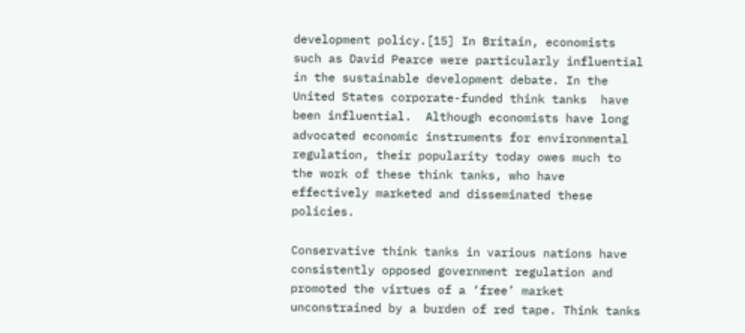development policy.[15] In Britain, economists such as David Pearce were particularly influential in the sustainable development debate. In the United States corporate-funded think tanks  have been influential.  Although economists have long advocated economic instruments for environmental regulation, their popularity today owes much to the work of these think tanks, who have effectively marketed and disseminated these policies.

Conservative think tanks in various nations have consistently opposed government regulation and promoted the virtues of a ‘free’ market unconstrained by a burden of red tape. Think tanks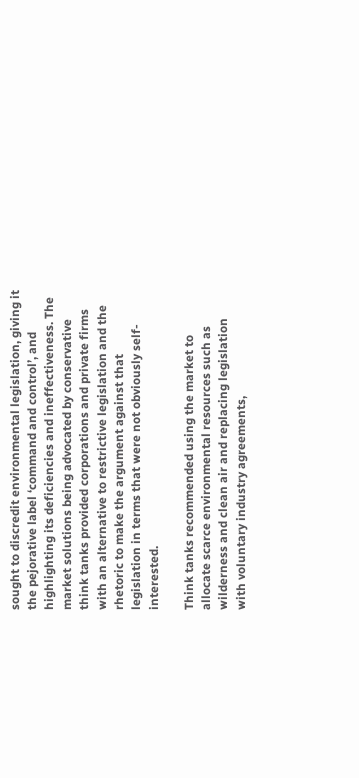sought to discredit environmental legislation, giving it the pejorative label ‘command and control’, and highlighting its deficiencies and ineffectiveness. The market solutions being advocated by conservative think tanks provided corporations and private firms with an alternative to restrictive legislation and the rhetoric to make the argument against that legislation in terms that were not obviously self-interested.

Think tanks recommended using the market to allocate scarce environmental resources such as wilderness and clean air and replacing legislation with voluntary industry agreements,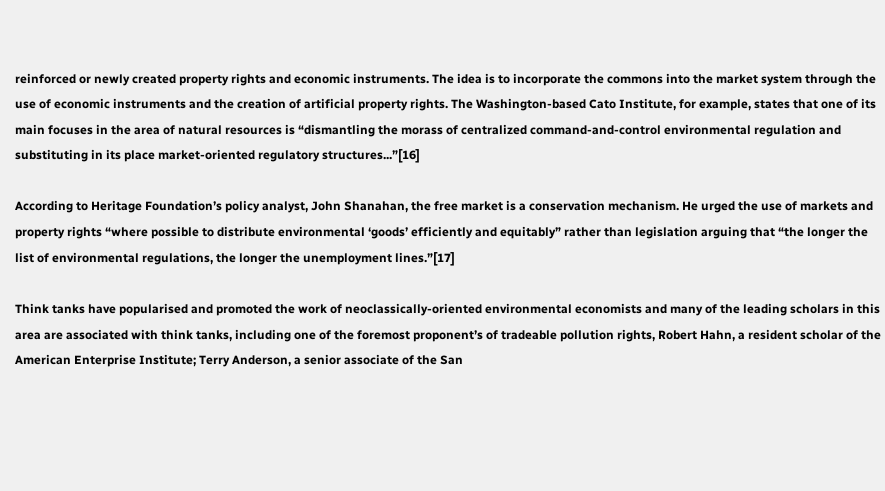reinforced or newly created property rights and economic instruments. The idea is to incorporate the commons into the market system through the use of economic instruments and the creation of artificial property rights. The Washington-based Cato Institute, for example, states that one of its main focuses in the area of natural resources is “dismantling the morass of centralized command-and-control environmental regulation and substituting in its place market-oriented regulatory structures...”[16]

According to Heritage Foundation’s policy analyst, John Shanahan, the free market is a conservation mechanism. He urged the use of markets and property rights “where possible to distribute environmental ‘goods’ efficiently and equitably” rather than legislation arguing that “the longer the list of environmental regulations, the longer the unemployment lines.”[17]

Think tanks have popularised and promoted the work of neoclassically-oriented environmental economists and many of the leading scholars in this area are associated with think tanks, including one of the foremost proponent’s of tradeable pollution rights, Robert Hahn, a resident scholar of the American Enterprise Institute; Terry Anderson, a senior associate of the San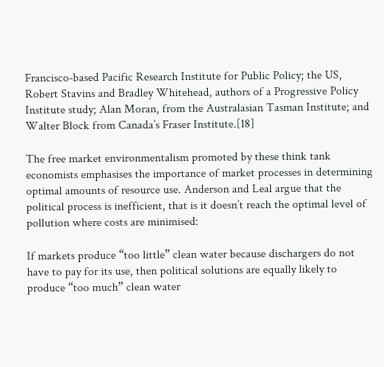Francisco-based Pacific Research Institute for Public Policy; the US, Robert Stavins and Bradley Whitehead, authors of a Progressive Policy Institute study; Alan Moran, from the Australasian Tasman Institute; and Walter Block from Canada’s Fraser Institute.[18]

The free market environmentalism promoted by these think tank economists emphasises the importance of market processes in determining optimal amounts of resource use. Anderson and Leal argue that the political process is inefficient, that is it doesn’t reach the optimal level of pollution where costs are minimised:

If markets produce “too little” clean water because dischargers do not have to pay for its use, then political solutions are equally likely to produce “too much” clean water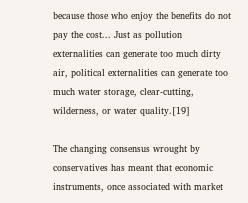because those who enjoy the benefits do not pay the cost... Just as pollution externalities can generate too much dirty air, political externalities can generate too much water storage, clear-cutting, wilderness, or water quality.[19]

The changing consensus wrought by conservatives has meant that economic instruments, once associated with market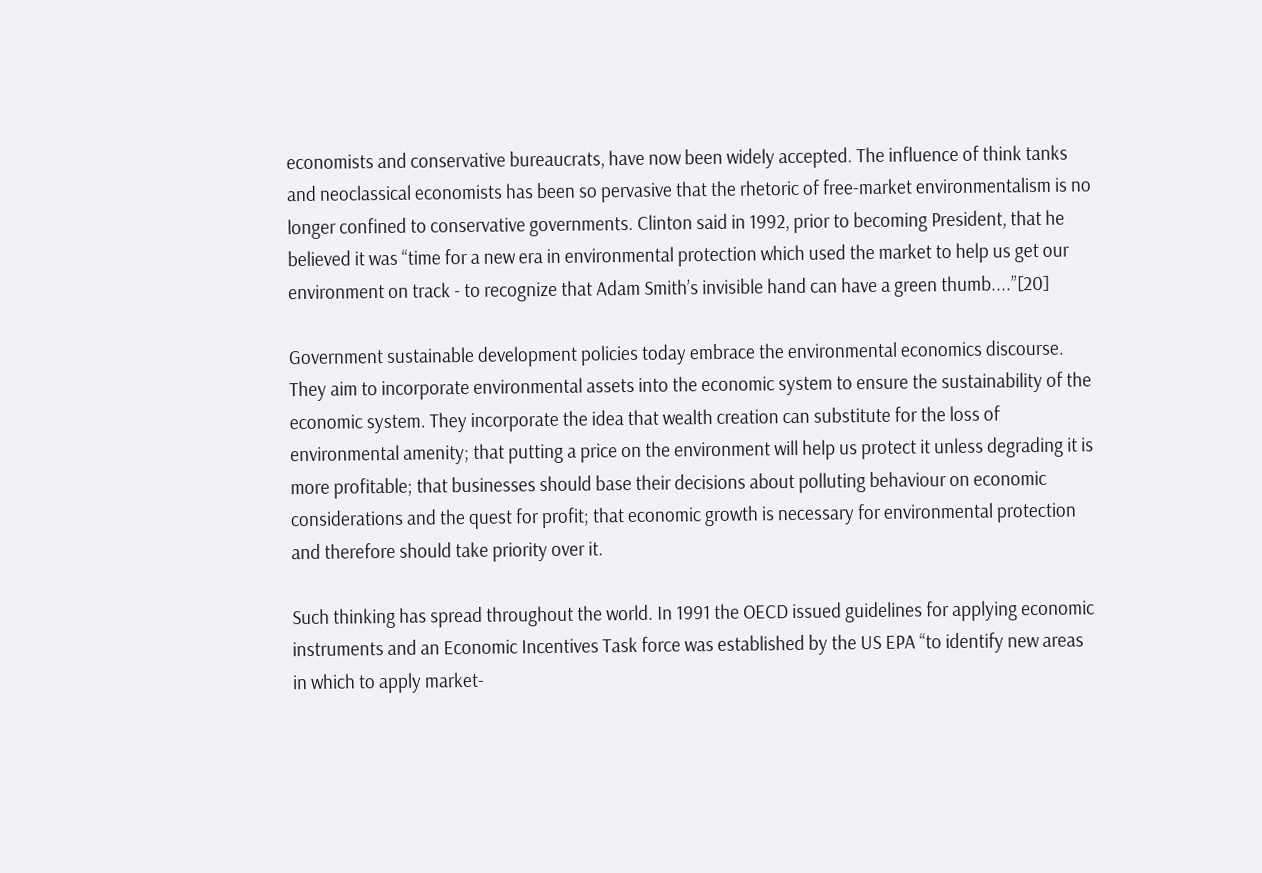economists and conservative bureaucrats, have now been widely accepted. The influence of think tanks and neoclassical economists has been so pervasive that the rhetoric of free-market environmentalism is no longer confined to conservative governments. Clinton said in 1992, prior to becoming President, that he believed it was “time for a new era in environmental protection which used the market to help us get our environment on track - to recognize that Adam Smith’s invisible hand can have a green thumb....”[20]

Government sustainable development policies today embrace the environmental economics discourse. They aim to incorporate environmental assets into the economic system to ensure the sustainability of the economic system. They incorporate the idea that wealth creation can substitute for the loss of environmental amenity; that putting a price on the environment will help us protect it unless degrading it is more profitable; that businesses should base their decisions about polluting behaviour on economic considerations and the quest for profit; that economic growth is necessary for environmental protection and therefore should take priority over it.

Such thinking has spread throughout the world. In 1991 the OECD issued guidelines for applying economic instruments and an Economic Incentives Task force was established by the US EPA “to identify new areas in which to apply market-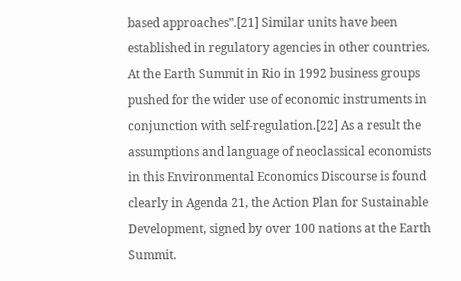based approaches”.[21] Similar units have been established in regulatory agencies in other countries. At the Earth Summit in Rio in 1992 business groups pushed for the wider use of economic instruments in conjunction with self-regulation.[22] As a result the assumptions and language of neoclassical economists in this Environmental Economics Discourse is found clearly in Agenda 21, the Action Plan for Sustainable Development, signed by over 100 nations at the Earth Summit.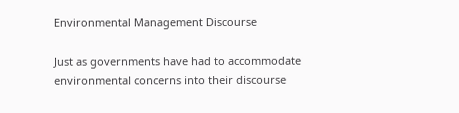Environmental Management Discourse

Just as governments have had to accommodate environmental concerns into their discourse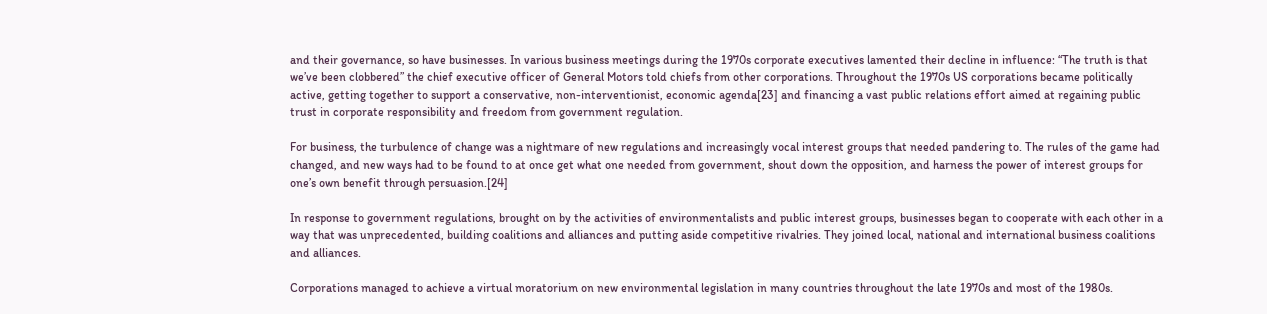and their governance, so have businesses. In various business meetings during the 1970s corporate executives lamented their decline in influence: “The truth is that we’ve been clobbered” the chief executive officer of General Motors told chiefs from other corporations. Throughout the 1970s US corporations became politically active, getting together to support a conservative, non-interventionist, economic agenda[23] and financing a vast public relations effort aimed at regaining public trust in corporate responsibility and freedom from government regulation.

For business, the turbulence of change was a nightmare of new regulations and increasingly vocal interest groups that needed pandering to. The rules of the game had changed, and new ways had to be found to at once get what one needed from government, shout down the opposition, and harness the power of interest groups for one’s own benefit through persuasion.[24]

In response to government regulations, brought on by the activities of environmentalists and public interest groups, businesses began to cooperate with each other in a way that was unprecedented, building coalitions and alliances and putting aside competitive rivalries. They joined local, national and international business coalitions and alliances.

Corporations managed to achieve a virtual moratorium on new environmental legislation in many countries throughout the late 1970s and most of the 1980s.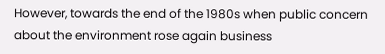However, towards the end of the 1980s when public concern about the environment rose again business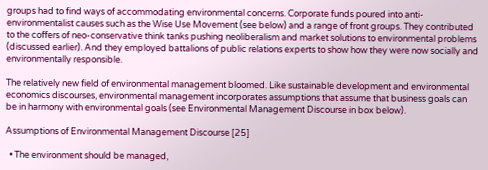groups had to find ways of accommodating environmental concerns. Corporate funds poured into anti-environmentalist causes such as the Wise Use Movement (see below) and a range of front groups. They contributed to the coffers of neo-conservative think tanks pushing neoliberalism and market solutions to environmental problems (discussed earlier). And they employed battalions of public relations experts to show how they were now socially and environmentally responsible.

The relatively new field of environmental management bloomed. Like sustainable development and environmental economics discourses, environmental management incorporates assumptions that assume that business goals can be in harmony with environmental goals (see Environmental Management Discourse in box below).

Assumptions of Environmental Management Discourse [25]

  • The environment should be managed,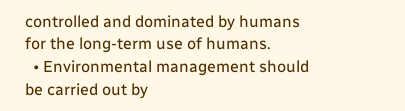controlled and dominated by humans for the long-term use of humans.
  • Environmental management should be carried out by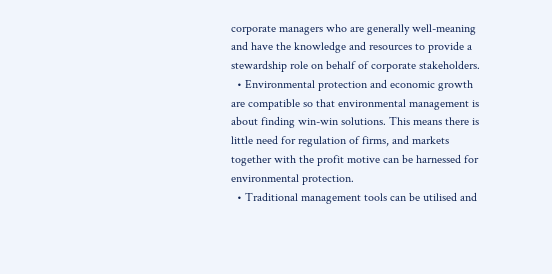corporate managers who are generally well-meaning and have the knowledge and resources to provide a stewardship role on behalf of corporate stakeholders.
  • Environmental protection and economic growth are compatible so that environmental management is about finding win-win solutions. This means there is little need for regulation of firms, and markets together with the profit motive can be harnessed for environmental protection.
  • Traditional management tools can be utilised and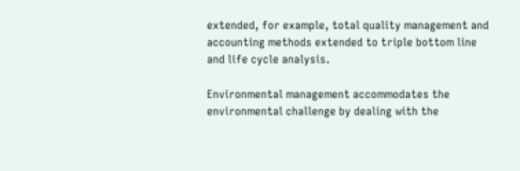extended, for example, total quality management and accounting methods extended to triple bottom line and life cycle analysis.

Environmental management accommodates the environmental challenge by dealing with the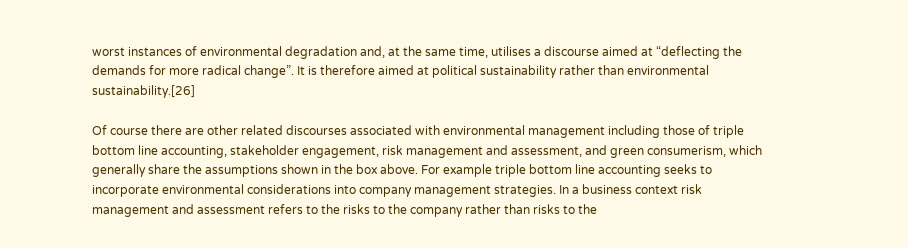worst instances of environmental degradation and, at the same time, utilises a discourse aimed at “deflecting the demands for more radical change”. It is therefore aimed at political sustainability rather than environmental sustainability.[26]

Of course there are other related discourses associated with environmental management including those of triple bottom line accounting, stakeholder engagement, risk management and assessment, and green consumerism, which generally share the assumptions shown in the box above. For example triple bottom line accounting seeks to incorporate environmental considerations into company management strategies. In a business context risk management and assessment refers to the risks to the company rather than risks to the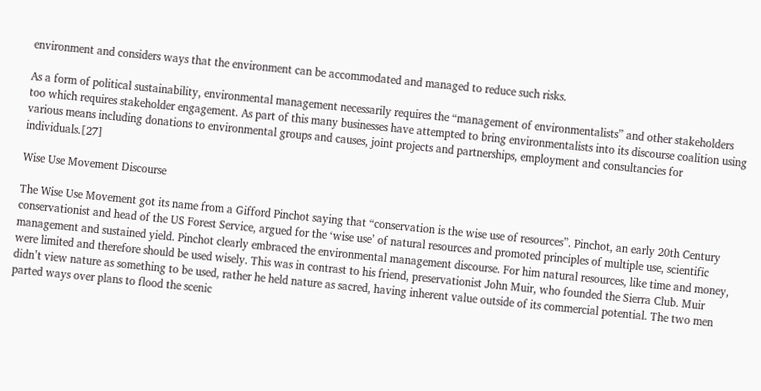environment and considers ways that the environment can be accommodated and managed to reduce such risks.

As a form of political sustainability, environmental management necessarily requires the “management of environmentalists” and other stakeholders too which requires stakeholder engagement. As part of this many businesses have attempted to bring environmentalists into its discourse coalition using various means including donations to environmental groups and causes, joint projects and partnerships, employment and consultancies for individuals.[27]

Wise Use Movement Discourse

The Wise Use Movement got its name from a Gifford Pinchot saying that “conservation is the wise use of resources”. Pinchot, an early 20th Century conservationist and head of the US Forest Service, argued for the ‘wise use’ of natural resources and promoted principles of multiple use, scientific management and sustained yield. Pinchot clearly embraced the environmental management discourse. For him natural resources, like time and money, were limited and therefore should be used wisely. This was in contrast to his friend, preservationist John Muir, who founded the Sierra Club. Muir didn’t view nature as something to be used, rather he held nature as sacred, having inherent value outside of its commercial potential. The two men parted ways over plans to flood the scenic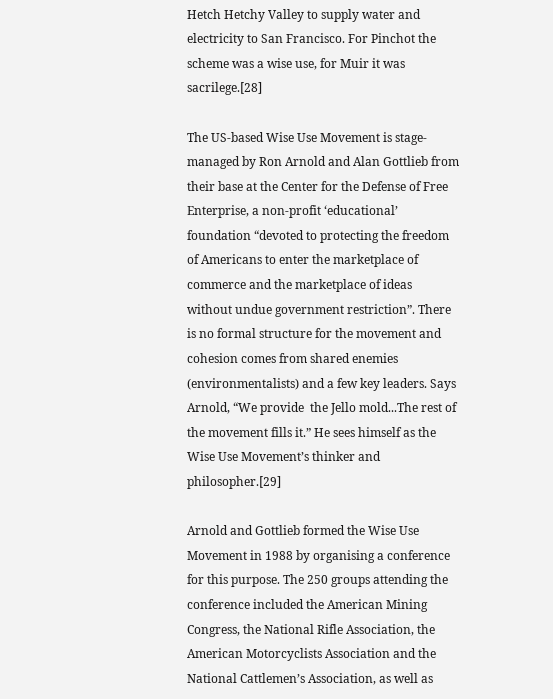Hetch Hetchy Valley to supply water and electricity to San Francisco. For Pinchot the scheme was a wise use, for Muir it was sacrilege.[28]

The US-based Wise Use Movement is stage-managed by Ron Arnold and Alan Gottlieb from their base at the Center for the Defense of Free Enterprise, a non-profit ‘educational’ foundation “devoted to protecting the freedom of Americans to enter the marketplace of commerce and the marketplace of ideas without undue government restriction”. There is no formal structure for the movement and cohesion comes from shared enemies (environmentalists) and a few key leaders. Says Arnold, “We provide  the Jello mold...The rest of the movement fills it.” He sees himself as the Wise Use Movement’s thinker and philosopher.[29]

Arnold and Gottlieb formed the Wise Use Movement in 1988 by organising a conference for this purpose. The 250 groups attending the conference included the American Mining Congress, the National Rifle Association, the American Motorcyclists Association and the National Cattlemen’s Association, as well as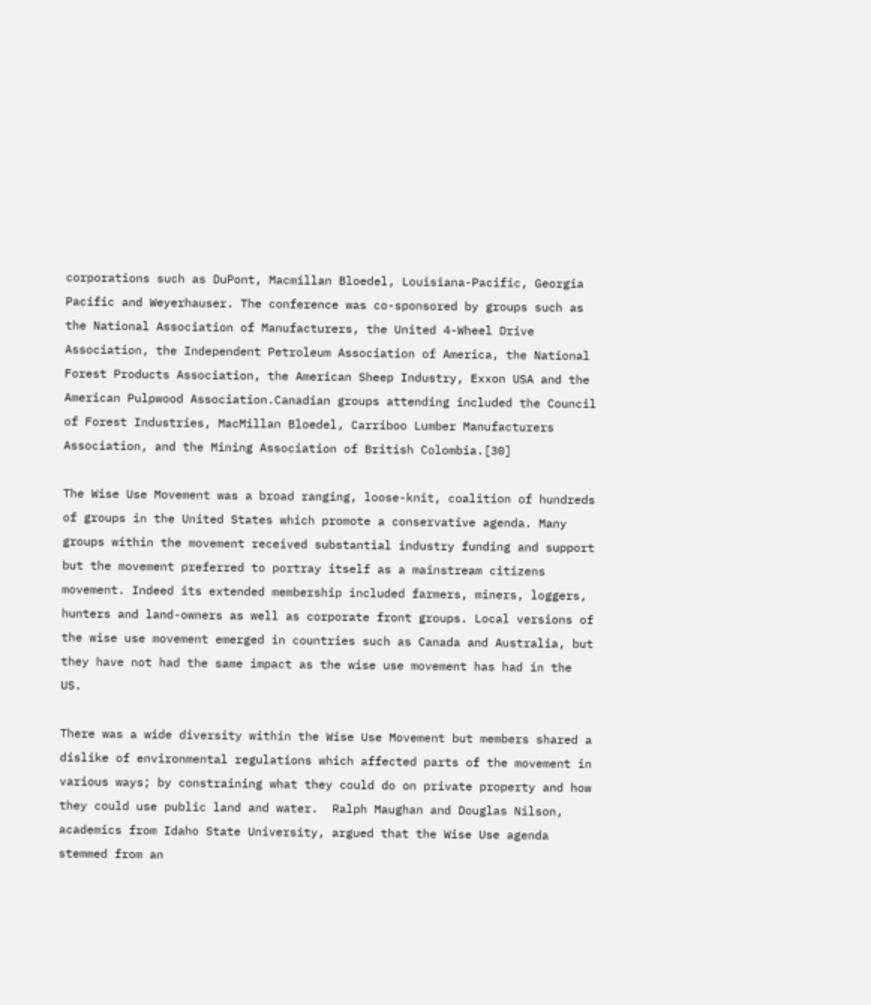corporations such as DuPont, Macmillan Bloedel, Louisiana-Pacific, Georgia Pacific and Weyerhauser. The conference was co-sponsored by groups such as the National Association of Manufacturers, the United 4-Wheel Drive Association, the Independent Petroleum Association of America, the National Forest Products Association, the American Sheep Industry, Exxon USA and the American Pulpwood Association.Canadian groups attending included the Council of Forest Industries, MacMillan Bloedel, Carriboo Lumber Manufacturers Association, and the Mining Association of British Colombia.[30]

The Wise Use Movement was a broad ranging, loose-knit, coalition of hundreds of groups in the United States which promote a conservative agenda. Many groups within the movement received substantial industry funding and support but the movement preferred to portray itself as a mainstream citizens movement. Indeed its extended membership included farmers, miners, loggers, hunters and land-owners as well as corporate front groups. Local versions of the wise use movement emerged in countries such as Canada and Australia, but they have not had the same impact as the wise use movement has had in the US.

There was a wide diversity within the Wise Use Movement but members shared a dislike of environmental regulations which affected parts of the movement in various ways; by constraining what they could do on private property and how they could use public land and water.  Ralph Maughan and Douglas Nilson, academics from Idaho State University, argued that the Wise Use agenda stemmed from an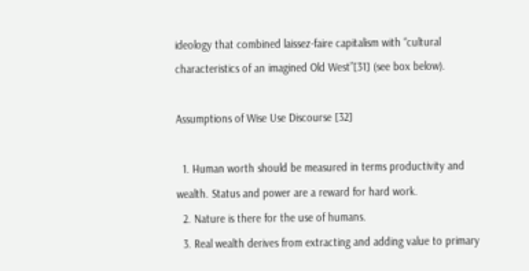ideology that combined laissez-faire capitalism with “cultural characteristics of an imagined Old West”[31] (see box below).

Assumptions of Wise Use Discourse [32]

  1. Human worth should be measured in terms productivity and wealth. Status and power are a reward for hard work.
  2. Nature is there for the use of humans.
  3. Real wealth derives from extracting and adding value to primary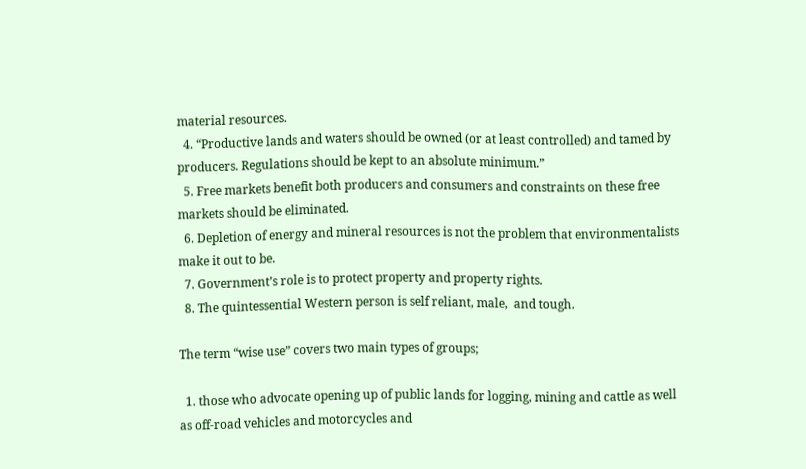material resources.
  4. “Productive lands and waters should be owned (or at least controlled) and tamed by producers. Regulations should be kept to an absolute minimum.”
  5. Free markets benefit both producers and consumers and constraints on these free markets should be eliminated.
  6. Depletion of energy and mineral resources is not the problem that environmentalists make it out to be.
  7. Government’s role is to protect property and property rights.
  8. The quintessential Western person is self reliant, male,  and tough.

The term “wise use” covers two main types of groups;

  1. those who advocate opening up of public lands for logging, mining and cattle as well as off-road vehicles and motorcycles and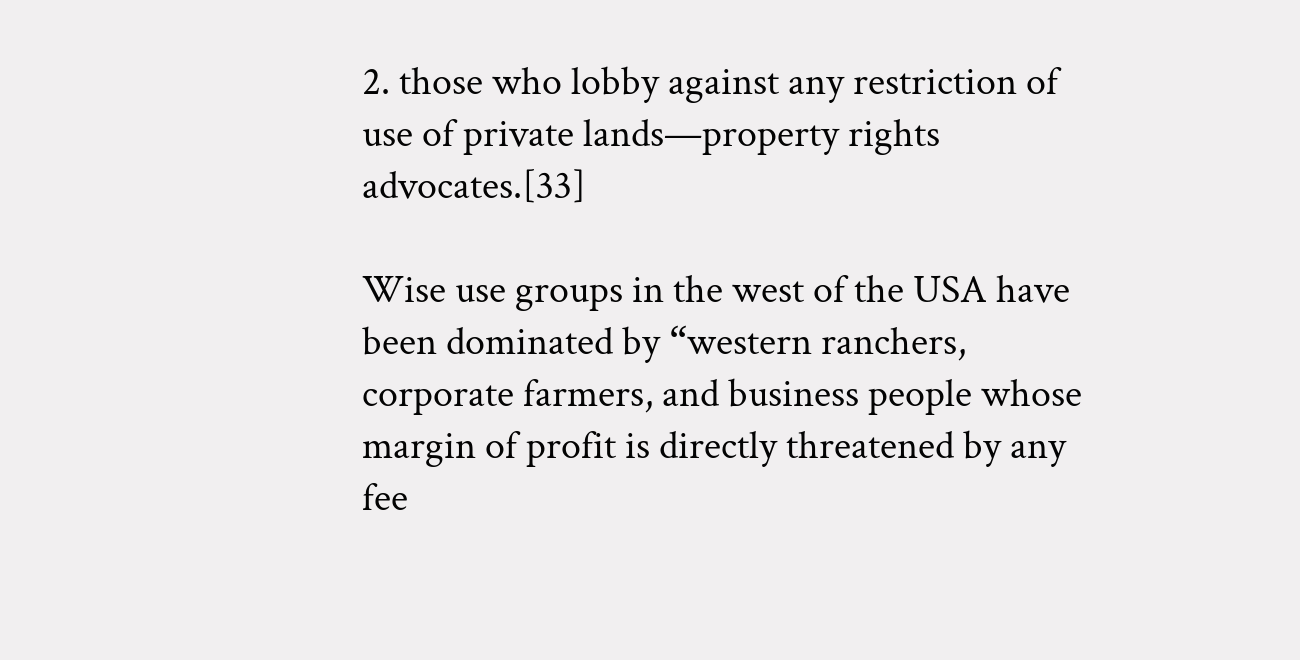2. those who lobby against any restriction of use of private lands—property rights advocates.[33]

Wise use groups in the west of the USA have been dominated by “western ranchers, corporate farmers, and business people whose margin of profit is directly threatened by any fee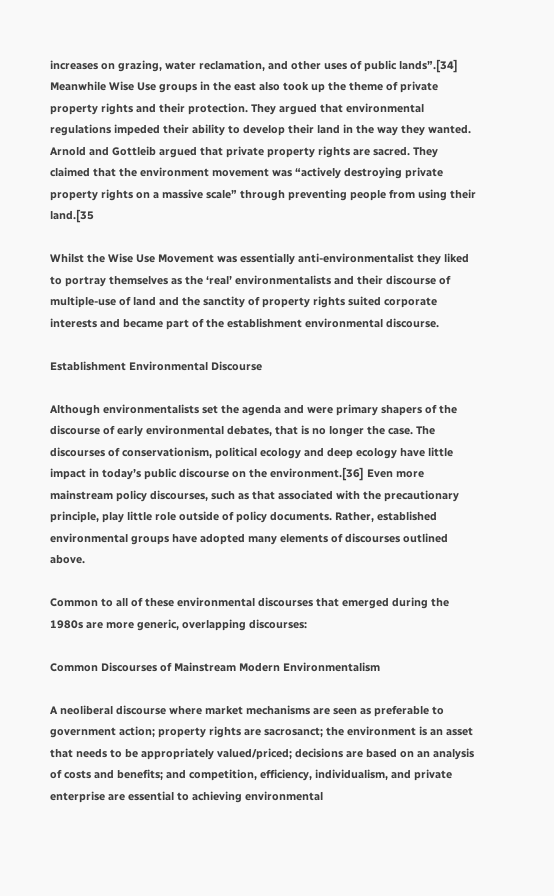increases on grazing, water reclamation, and other uses of public lands”.[34] Meanwhile Wise Use groups in the east also took up the theme of private property rights and their protection. They argued that environmental regulations impeded their ability to develop their land in the way they wanted. Arnold and Gottleib argued that private property rights are sacred. They claimed that the environment movement was “actively destroying private property rights on a massive scale” through preventing people from using their land.[35

Whilst the Wise Use Movement was essentially anti-environmentalist they liked to portray themselves as the ‘real’ environmentalists and their discourse of multiple-use of land and the sanctity of property rights suited corporate interests and became part of the establishment environmental discourse.

Establishment Environmental Discourse

Although environmentalists set the agenda and were primary shapers of the discourse of early environmental debates, that is no longer the case. The discourses of conservationism, political ecology and deep ecology have little impact in today’s public discourse on the environment.[36] Even more mainstream policy discourses, such as that associated with the precautionary principle, play little role outside of policy documents. Rather, established environmental groups have adopted many elements of discourses outlined above.

Common to all of these environmental discourses that emerged during the 1980s are more generic, overlapping discourses:

Common Discourses of Mainstream Modern Environmentalism

A neoliberal discourse where market mechanisms are seen as preferable to government action; property rights are sacrosanct; the environment is an asset that needs to be appropriately valued/priced; decisions are based on an analysis of costs and benefits; and competition, efficiency, individualism, and private enterprise are essential to achieving environmental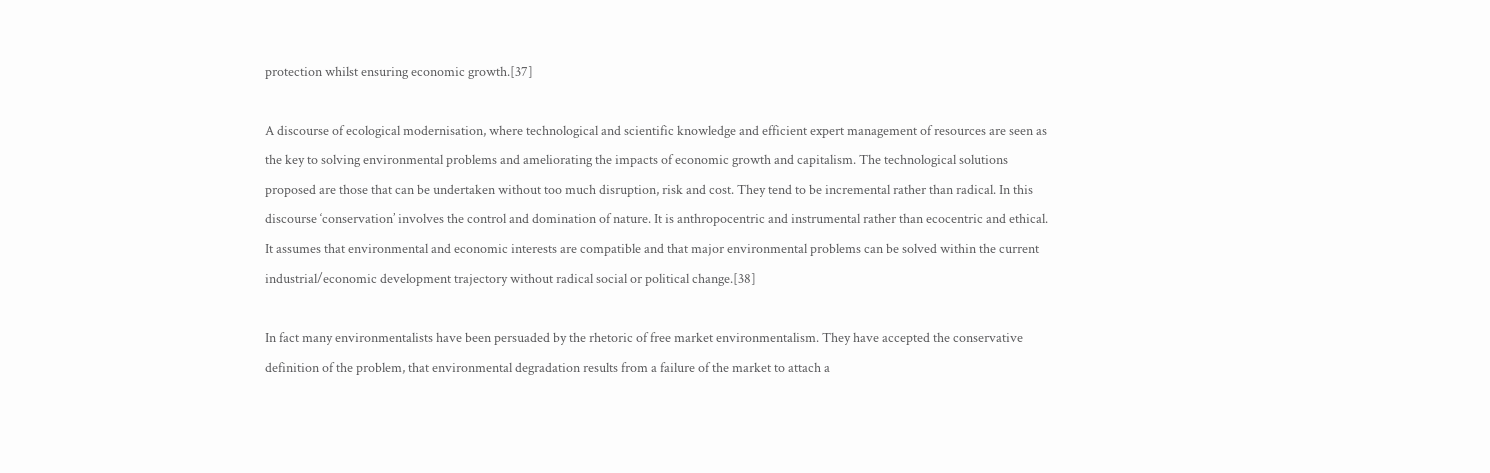protection whilst ensuring economic growth.[37]

A discourse of ecological modernisation, where technological and scientific knowledge and efficient expert management of resources are seen as the key to solving environmental problems and ameliorating the impacts of economic growth and capitalism. The technological solutions proposed are those that can be undertaken without too much disruption, risk and cost. They tend to be incremental rather than radical. In this discourse ‘conservation’ involves the control and domination of nature. It is anthropocentric and instrumental rather than ecocentric and ethical. It assumes that environmental and economic interests are compatible and that major environmental problems can be solved within the current industrial/economic development trajectory without radical social or political change.[38]

In fact many environmentalists have been persuaded by the rhetoric of free market environmentalism. They have accepted the conservative definition of the problem, that environmental degradation results from a failure of the market to attach a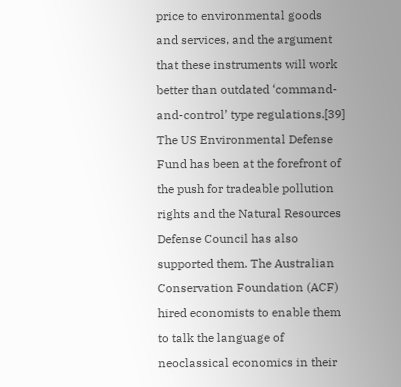price to environmental goods and services, and the argument that these instruments will work better than outdated ‘command-and-control’ type regulations.[39]  The US Environmental Defense Fund has been at the forefront of the push for tradeable pollution rights and the Natural Resources Defense Council has also supported them. The Australian Conservation Foundation (ACF) hired economists to enable them to talk the language of neoclassical economics in their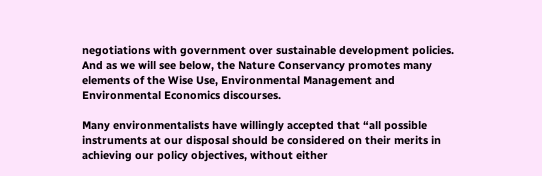negotiations with government over sustainable development policies. And as we will see below, the Nature Conservancy promotes many elements of the Wise Use, Environmental Management and Environmental Economics discourses.

Many environmentalists have willingly accepted that “all possible instruments at our disposal should be considered on their merits in achieving our policy objectives, without either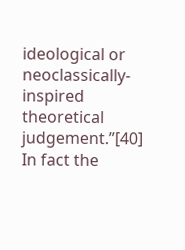ideological or neoclassically-inspired theoretical judgement.”[40] In fact the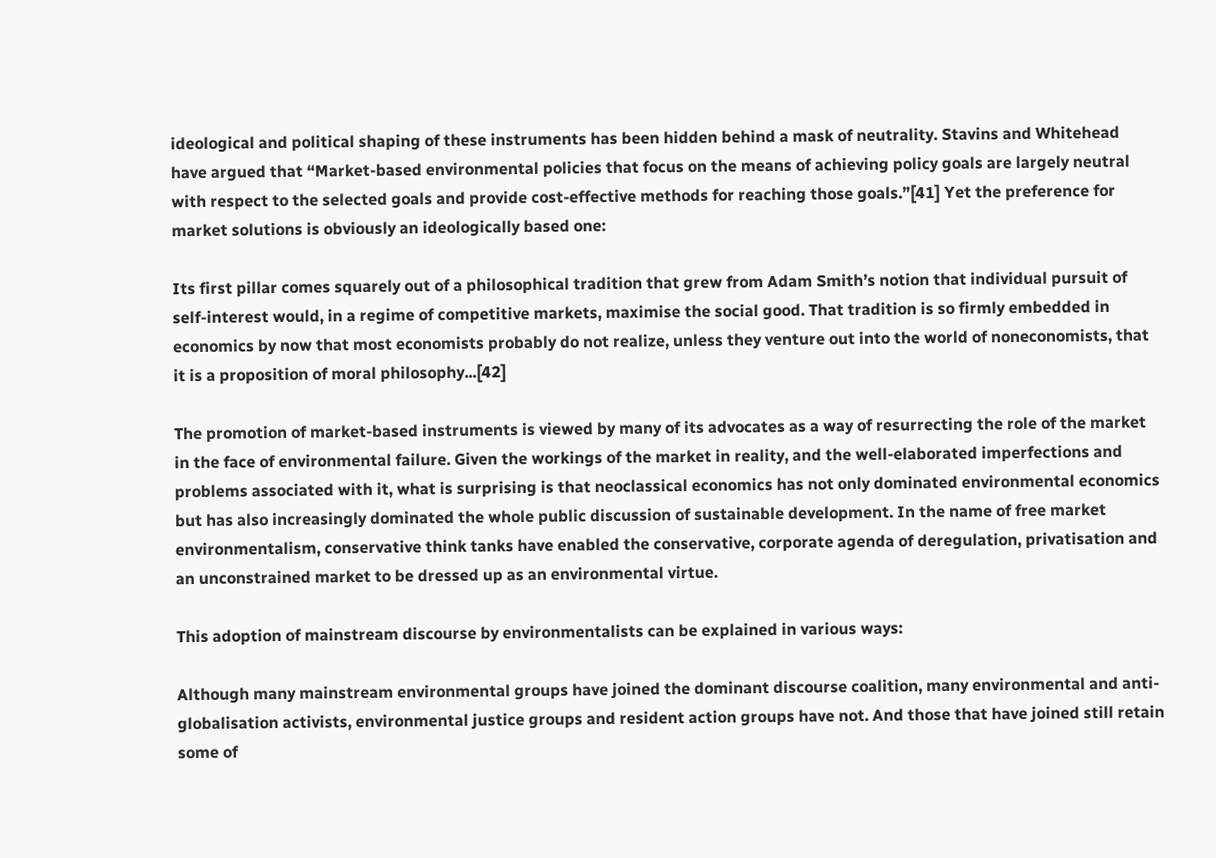ideological and political shaping of these instruments has been hidden behind a mask of neutrality. Stavins and Whitehead have argued that “Market-based environmental policies that focus on the means of achieving policy goals are largely neutral with respect to the selected goals and provide cost-effective methods for reaching those goals.”[41] Yet the preference for market solutions is obviously an ideologically based one:

Its first pillar comes squarely out of a philosophical tradition that grew from Adam Smith’s notion that individual pursuit of self-interest would, in a regime of competitive markets, maximise the social good. That tradition is so firmly embedded in economics by now that most economists probably do not realize, unless they venture out into the world of noneconomists, that it is a proposition of moral philosophy...[42]

The promotion of market-based instruments is viewed by many of its advocates as a way of resurrecting the role of the market in the face of environmental failure. Given the workings of the market in reality, and the well-elaborated imperfections and problems associated with it, what is surprising is that neoclassical economics has not only dominated environmental economics but has also increasingly dominated the whole public discussion of sustainable development. In the name of free market environmentalism, conservative think tanks have enabled the conservative, corporate agenda of deregulation, privatisation and an unconstrained market to be dressed up as an environmental virtue.

This adoption of mainstream discourse by environmentalists can be explained in various ways:

Although many mainstream environmental groups have joined the dominant discourse coalition, many environmental and anti-globalisation activists, environmental justice groups and resident action groups have not. And those that have joined still retain some of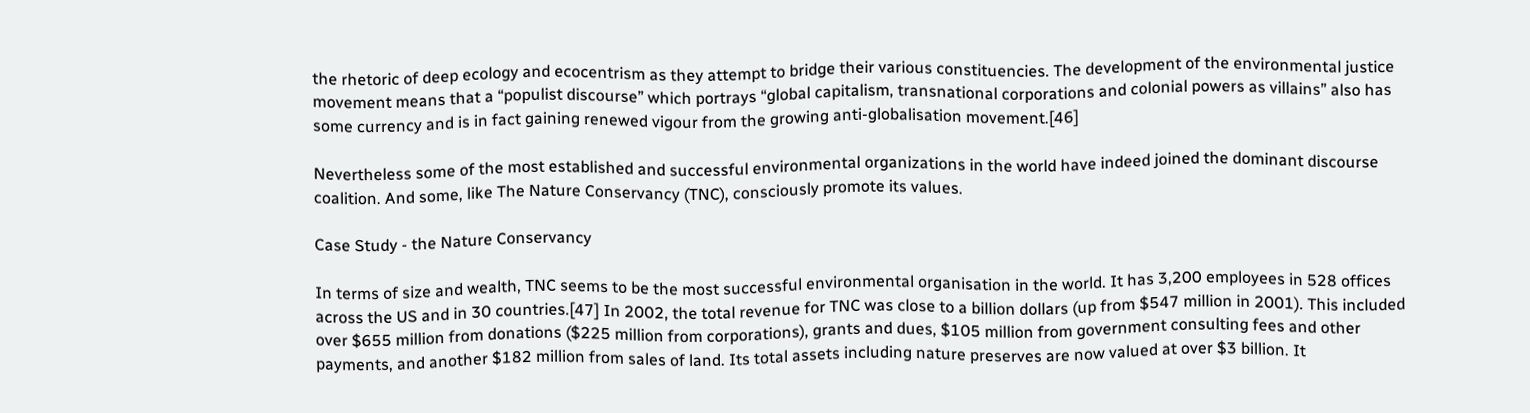the rhetoric of deep ecology and ecocentrism as they attempt to bridge their various constituencies. The development of the environmental justice movement means that a “populist discourse” which portrays “global capitalism, transnational corporations and colonial powers as villains” also has some currency and is in fact gaining renewed vigour from the growing anti-globalisation movement.[46]

Nevertheless some of the most established and successful environmental organizations in the world have indeed joined the dominant discourse coalition. And some, like The Nature Conservancy (TNC), consciously promote its values.

Case Study - the Nature Conservancy

In terms of size and wealth, TNC seems to be the most successful environmental organisation in the world. It has 3,200 employees in 528 offices across the US and in 30 countries.[47] In 2002, the total revenue for TNC was close to a billion dollars (up from $547 million in 2001). This included over $655 million from donations ($225 million from corporations), grants and dues, $105 million from government consulting fees and other payments, and another $182 million from sales of land. Its total assets including nature preserves are now valued at over $3 billion. It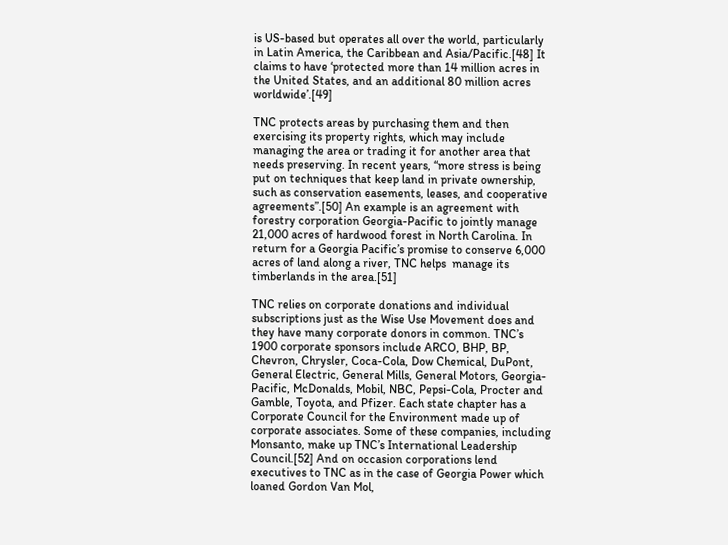is US-based but operates all over the world, particularly in Latin America, the Caribbean and Asia/Pacific.[48] It claims to have ‘protected more than 14 million acres in the United States, and an additional 80 million acres worldwide’.[49]

TNC protects areas by purchasing them and then exercising its property rights, which may include managing the area or trading it for another area that needs preserving. In recent years, “more stress is being put on techniques that keep land in private ownership, such as conservation easements, leases, and cooperative agreements”.[50] An example is an agreement with forestry corporation Georgia-Pacific to jointly manage 21,000 acres of hardwood forest in North Carolina. In return for a Georgia Pacific’s promise to conserve 6,000 acres of land along a river, TNC helps  manage its timberlands in the area.[51]

TNC relies on corporate donations and individual subscriptions just as the Wise Use Movement does and they have many corporate donors in common. TNC’s 1900 corporate sponsors include ARCO, BHP, BP, Chevron, Chrysler, Coca-Cola, Dow Chemical, DuPont, General Electric, General Mills, General Motors, Georgia-Pacific, McDonalds, Mobil, NBC, Pepsi-Cola, Procter and Gamble, Toyota, and Pfizer. Each state chapter has a Corporate Council for the Environment made up of corporate associates. Some of these companies, including Monsanto, make up TNC’s International Leadership Council.[52] And on occasion corporations lend executives to TNC as in the case of Georgia Power which loaned Gordon Van Mol,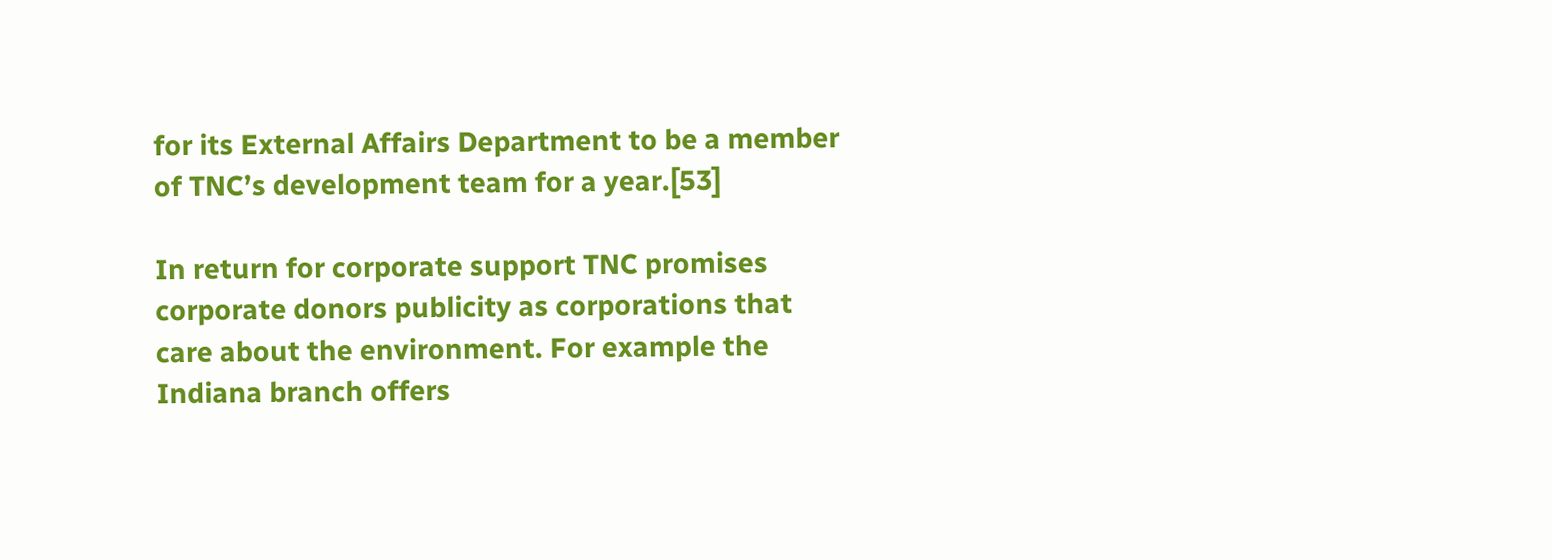for its External Affairs Department to be a member of TNC’s development team for a year.[53]

In return for corporate support TNC promises corporate donors publicity as corporations that care about the environment. For example the Indiana branch offers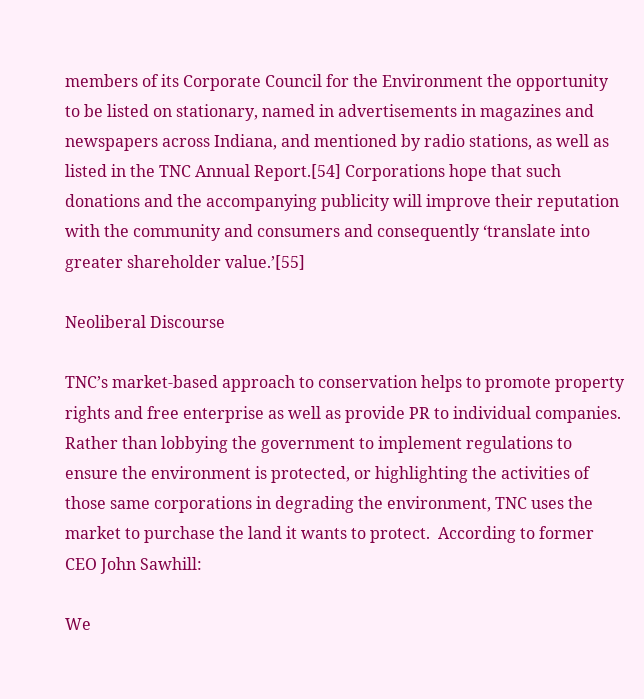members of its Corporate Council for the Environment the opportunity to be listed on stationary, named in advertisements in magazines and newspapers across Indiana, and mentioned by radio stations, as well as listed in the TNC Annual Report.[54] Corporations hope that such donations and the accompanying publicity will improve their reputation with the community and consumers and consequently ‘translate into greater shareholder value.’[55]

Neoliberal Discourse

TNC’s market-based approach to conservation helps to promote property rights and free enterprise as well as provide PR to individual companies. Rather than lobbying the government to implement regulations to ensure the environment is protected, or highlighting the activities of those same corporations in degrading the environment, TNC uses the market to purchase the land it wants to protect.  According to former CEO John Sawhill:

We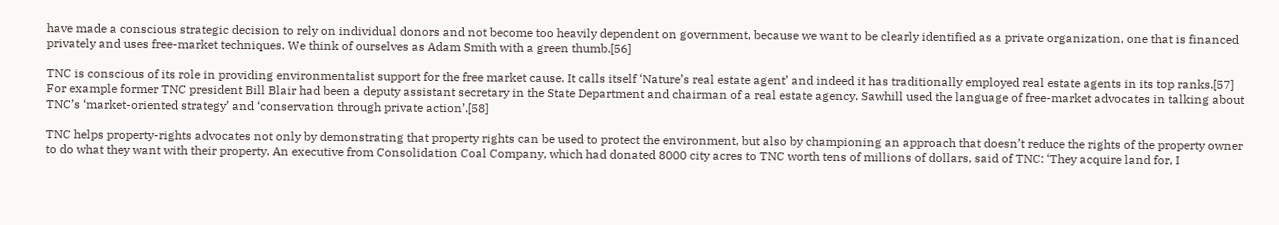have made a conscious strategic decision to rely on individual donors and not become too heavily dependent on government, because we want to be clearly identified as a private organization, one that is financed privately and uses free-market techniques. We think of ourselves as Adam Smith with a green thumb.[56]

TNC is conscious of its role in providing environmentalist support for the free market cause. It calls itself ‘Nature’s real estate agent’ and indeed it has traditionally employed real estate agents in its top ranks.[57] For example former TNC president Bill Blair had been a deputy assistant secretary in the State Department and chairman of a real estate agency. Sawhill used the language of free-market advocates in talking about TNC’s ‘market-oriented strategy’ and ‘conservation through private action’.[58]

TNC helps property-rights advocates not only by demonstrating that property rights can be used to protect the environment, but also by championing an approach that doesn’t reduce the rights of the property owner to do what they want with their property. An executive from Consolidation Coal Company, which had donated 8000 city acres to TNC worth tens of millions of dollars, said of TNC: ‘They acquire land for, I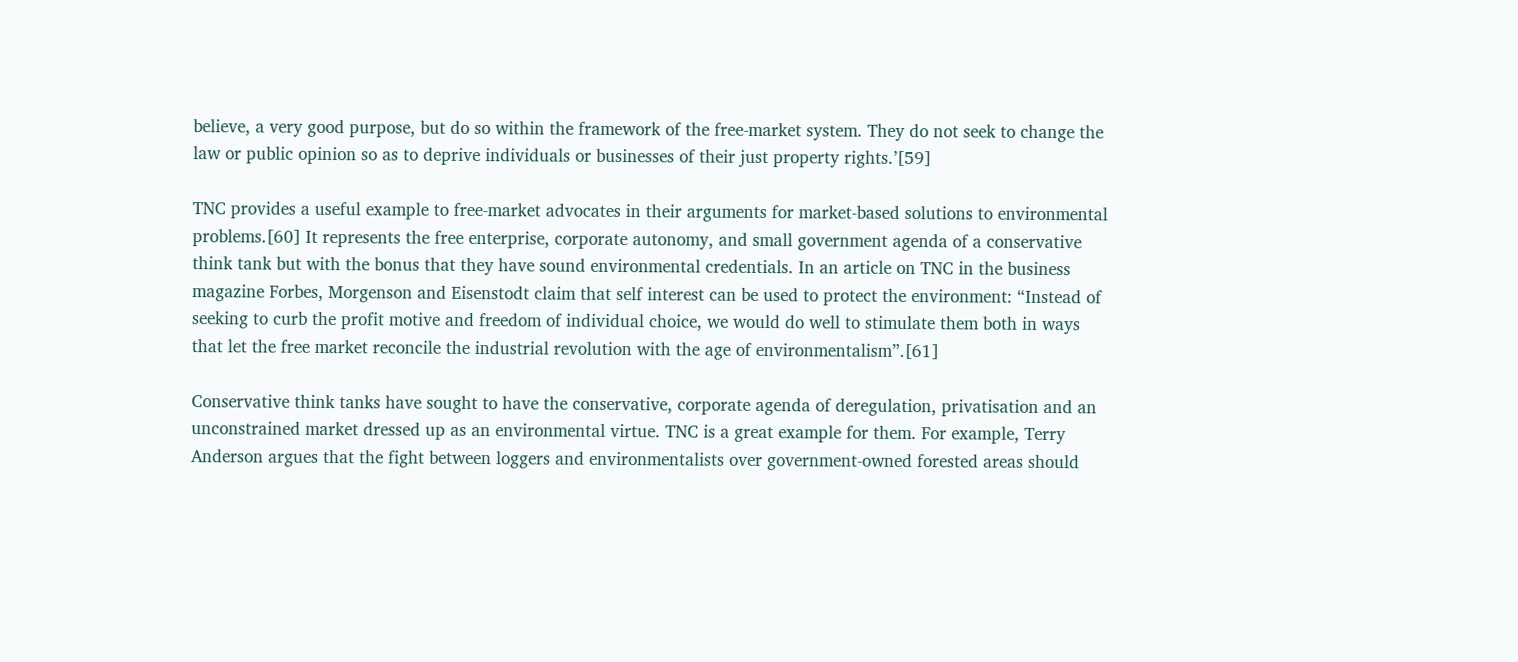believe, a very good purpose, but do so within the framework of the free-market system. They do not seek to change the law or public opinion so as to deprive individuals or businesses of their just property rights.’[59]

TNC provides a useful example to free-market advocates in their arguments for market-based solutions to environmental problems.[60] It represents the free enterprise, corporate autonomy, and small government agenda of a conservative think tank but with the bonus that they have sound environmental credentials. In an article on TNC in the business magazine Forbes, Morgenson and Eisenstodt claim that self interest can be used to protect the environment: “Instead of seeking to curb the profit motive and freedom of individual choice, we would do well to stimulate them both in ways that let the free market reconcile the industrial revolution with the age of environmentalism”.[61]

Conservative think tanks have sought to have the conservative, corporate agenda of deregulation, privatisation and an unconstrained market dressed up as an environmental virtue. TNC is a great example for them. For example, Terry Anderson argues that the fight between loggers and environmentalists over government-owned forested areas should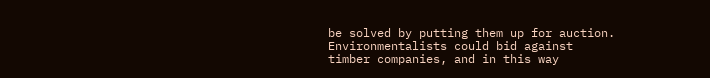be solved by putting them up for auction. Environmentalists could bid against timber companies, and in this way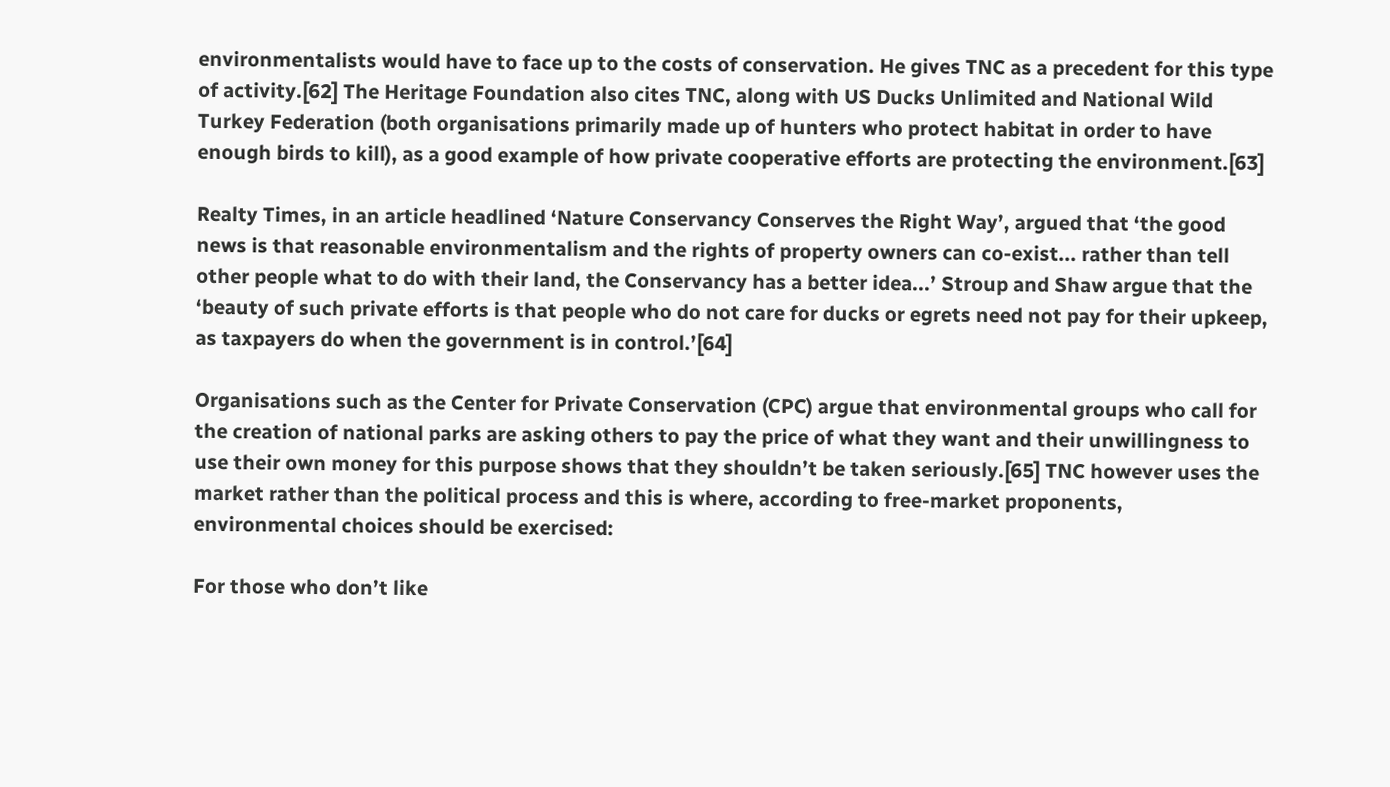environmentalists would have to face up to the costs of conservation. He gives TNC as a precedent for this type of activity.[62] The Heritage Foundation also cites TNC, along with US Ducks Unlimited and National Wild Turkey Federation (both organisations primarily made up of hunters who protect habitat in order to have enough birds to kill), as a good example of how private cooperative efforts are protecting the environment.[63]

Realty Times, in an article headlined ‘Nature Conservancy Conserves the Right Way’, argued that ‘the good news is that reasonable environmentalism and the rights of property owners can co-exist... rather than tell other people what to do with their land, the Conservancy has a better idea...’ Stroup and Shaw argue that the ‘beauty of such private efforts is that people who do not care for ducks or egrets need not pay for their upkeep, as taxpayers do when the government is in control.’[64]

Organisations such as the Center for Private Conservation (CPC) argue that environmental groups who call for the creation of national parks are asking others to pay the price of what they want and their unwillingness to use their own money for this purpose shows that they shouldn’t be taken seriously.[65] TNC however uses the market rather than the political process and this is where, according to free-market proponents, environmental choices should be exercised:

For those who don’t like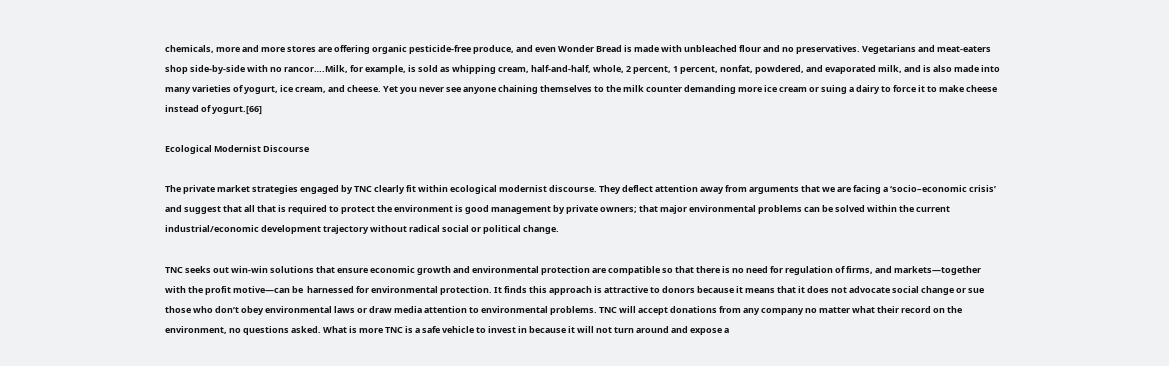chemicals, more and more stores are offering organic pesticide-free produce, and even Wonder Bread is made with unbleached flour and no preservatives. Vegetarians and meat-eaters shop side-by-side with no rancor….Milk, for example, is sold as whipping cream, half-and-half, whole, 2 percent, 1 percent, nonfat, powdered, and evaporated milk, and is also made into many varieties of yogurt, ice cream, and cheese. Yet you never see anyone chaining themselves to the milk counter demanding more ice cream or suing a dairy to force it to make cheese instead of yogurt.[66]

Ecological Modernist Discourse

The private market strategies engaged by TNC clearly fit within ecological modernist discourse. They deflect attention away from arguments that we are facing a ‘socio–economic crisis’ and suggest that all that is required to protect the environment is good management by private owners; that major environmental problems can be solved within the current industrial/economic development trajectory without radical social or political change.

TNC seeks out win-win solutions that ensure economic growth and environmental protection are compatible so that there is no need for regulation of firms, and markets—together with the profit motive—can be  harnessed for environmental protection. It finds this approach is attractive to donors because it means that it does not advocate social change or sue those who don’t obey environmental laws or draw media attention to environmental problems. TNC will accept donations from any company no matter what their record on the environment, no questions asked. What is more TNC is a safe vehicle to invest in because it will not turn around and expose a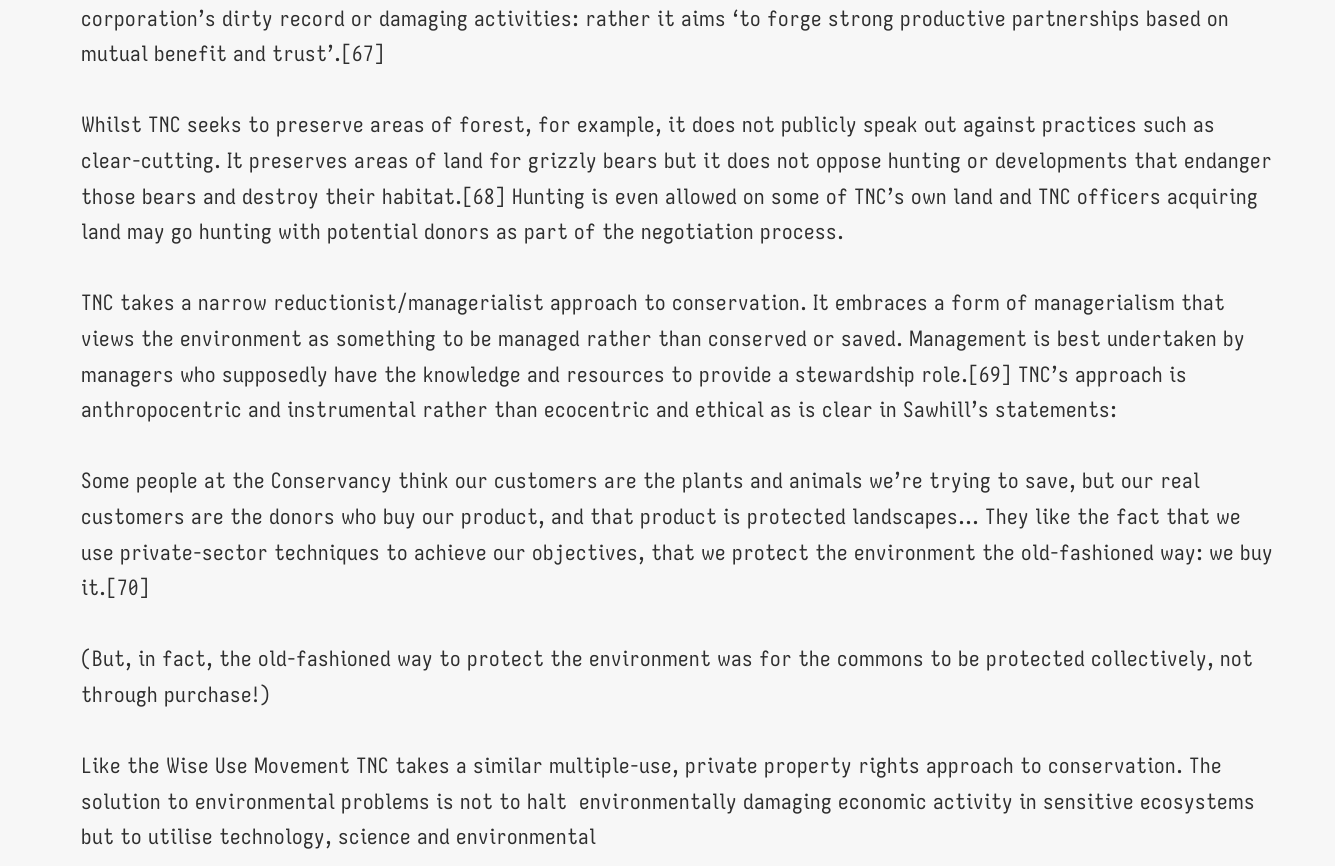corporation’s dirty record or damaging activities: rather it aims ‘to forge strong productive partnerships based on mutual benefit and trust’.[67]

Whilst TNC seeks to preserve areas of forest, for example, it does not publicly speak out against practices such as clear-cutting. It preserves areas of land for grizzly bears but it does not oppose hunting or developments that endanger those bears and destroy their habitat.[68] Hunting is even allowed on some of TNC’s own land and TNC officers acquiring land may go hunting with potential donors as part of the negotiation process.

TNC takes a narrow reductionist/managerialist approach to conservation. It embraces a form of managerialism that views the environment as something to be managed rather than conserved or saved. Management is best undertaken by managers who supposedly have the knowledge and resources to provide a stewardship role.[69] TNC’s approach is anthropocentric and instrumental rather than ecocentric and ethical as is clear in Sawhill’s statements:

Some people at the Conservancy think our customers are the plants and animals we’re trying to save, but our real customers are the donors who buy our product, and that product is protected landscapes… They like the fact that we use private-sector techniques to achieve our objectives, that we protect the environment the old-fashioned way: we buy it.[70]

(But, in fact, the old-fashioned way to protect the environment was for the commons to be protected collectively, not through purchase!)

Like the Wise Use Movement TNC takes a similar multiple-use, private property rights approach to conservation. The solution to environmental problems is not to halt  environmentally damaging economic activity in sensitive ecosystems but to utilise technology, science and environmental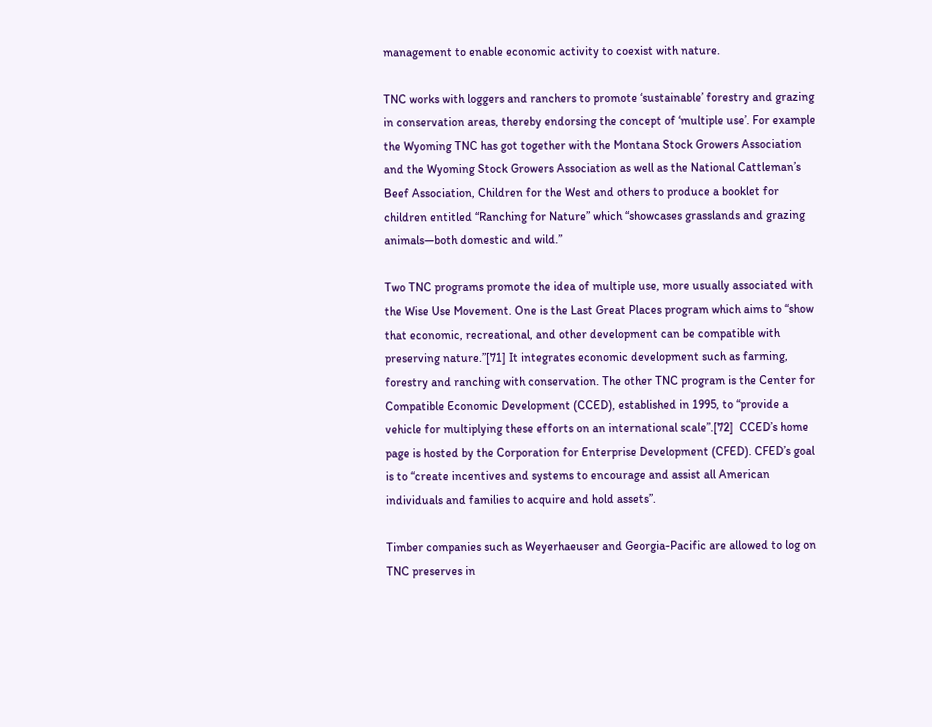management to enable economic activity to coexist with nature.

TNC works with loggers and ranchers to promote ‘sustainable’ forestry and grazing in conservation areas, thereby endorsing the concept of ‘multiple use’. For example the Wyoming TNC has got together with the Montana Stock Growers Association and the Wyoming Stock Growers Association as well as the National Cattleman’s Beef Association, Children for the West and others to produce a booklet for children entitled “Ranching for Nature” which “showcases grasslands and grazing animals—both domestic and wild.”

Two TNC programs promote the idea of multiple use, more usually associated with the Wise Use Movement. One is the Last Great Places program which aims to “show that economic, recreational, and other development can be compatible with preserving nature.”[71] It integrates economic development such as farming, forestry and ranching with conservation. The other TNC program is the Center for Compatible Economic Development (CCED), established in 1995, to “provide a vehicle for multiplying these efforts on an international scale”.[72]  CCED’s home page is hosted by the Corporation for Enterprise Development (CFED). CFED’s goal is to “create incentives and systems to encourage and assist all American individuals and families to acquire and hold assets”.

Timber companies such as Weyerhaeuser and Georgia-Pacific are allowed to log on TNC preserves in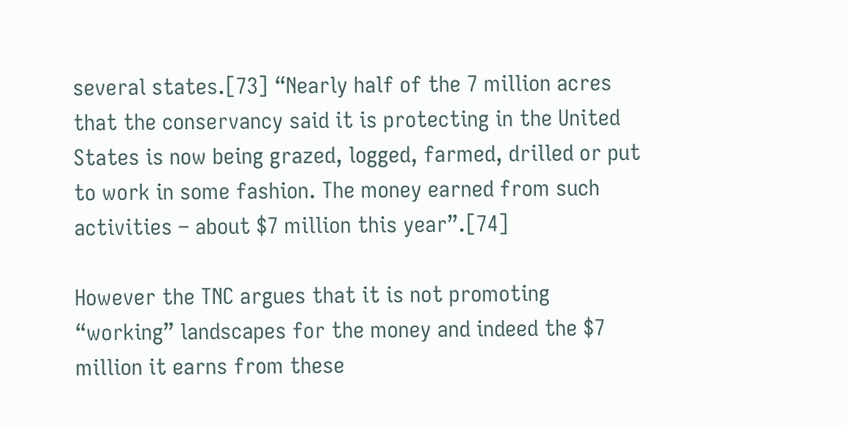several states.[73] “Nearly half of the 7 million acres that the conservancy said it is protecting in the United States is now being grazed, logged, farmed, drilled or put to work in some fashion. The money earned from such activities – about $7 million this year”.[74]

However the TNC argues that it is not promoting “working” landscapes for the money and indeed the $7 million it earns from these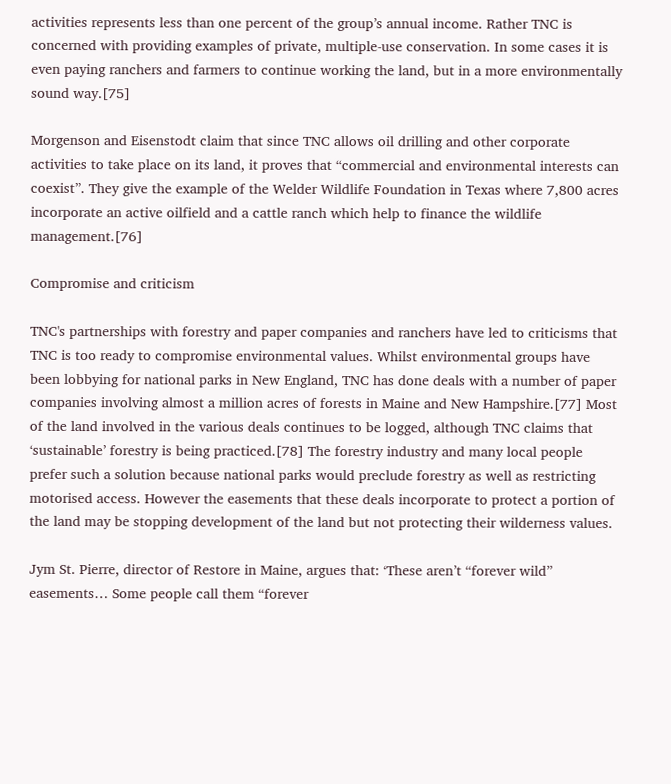activities represents less than one percent of the group’s annual income. Rather TNC is concerned with providing examples of private, multiple-use conservation. In some cases it is even paying ranchers and farmers to continue working the land, but in a more environmentally sound way.[75]

Morgenson and Eisenstodt claim that since TNC allows oil drilling and other corporate activities to take place on its land, it proves that “commercial and environmental interests can coexist”. They give the example of the Welder Wildlife Foundation in Texas where 7,800 acres incorporate an active oilfield and a cattle ranch which help to finance the wildlife management.[76]

Compromise and criticism

TNC's partnerships with forestry and paper companies and ranchers have led to criticisms that TNC is too ready to compromise environmental values. Whilst environmental groups have been lobbying for national parks in New England, TNC has done deals with a number of paper companies involving almost a million acres of forests in Maine and New Hampshire.[77] Most of the land involved in the various deals continues to be logged, although TNC claims that ‘sustainable’ forestry is being practiced.[78] The forestry industry and many local people prefer such a solution because national parks would preclude forestry as well as restricting motorised access. However the easements that these deals incorporate to protect a portion of the land may be stopping development of the land but not protecting their wilderness values.

Jym St. Pierre, director of Restore in Maine, argues that: ‘These aren’t “forever wild” easements… Some people call them “forever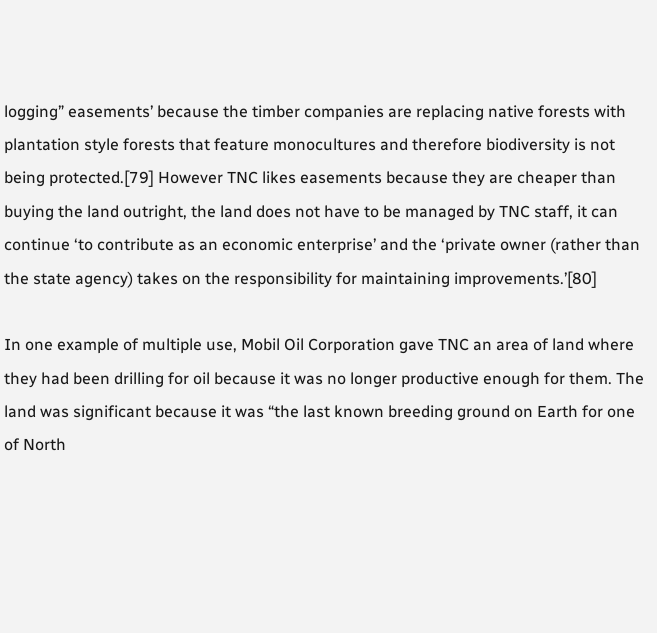logging” easements’ because the timber companies are replacing native forests with plantation style forests that feature monocultures and therefore biodiversity is not being protected.[79] However TNC likes easements because they are cheaper than buying the land outright, the land does not have to be managed by TNC staff, it can continue ‘to contribute as an economic enterprise’ and the ‘private owner (rather than the state agency) takes on the responsibility for maintaining improvements.’[80]

In one example of multiple use, Mobil Oil Corporation gave TNC an area of land where they had been drilling for oil because it was no longer productive enough for them. The land was significant because it was “the last known breeding ground on Earth for one of North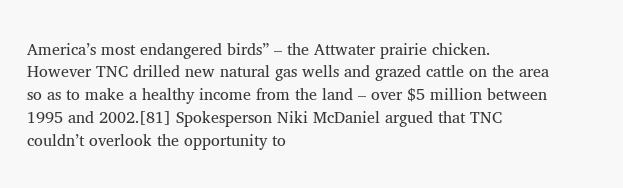America’s most endangered birds” – the Attwater prairie chicken. However TNC drilled new natural gas wells and grazed cattle on the area so as to make a healthy income from the land – over $5 million between 1995 and 2002.[81] Spokesperson Niki McDaniel argued that TNC couldn’t overlook the opportunity to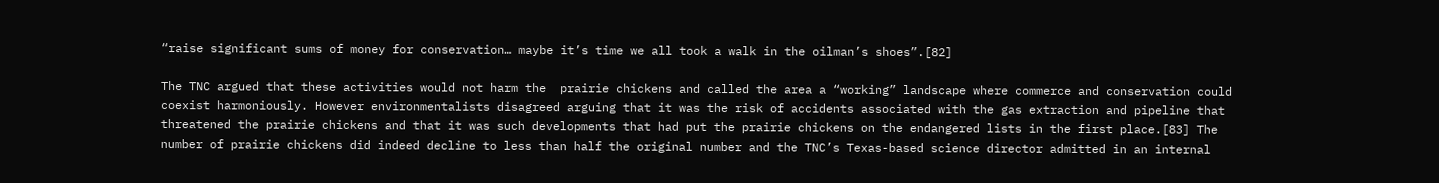“raise significant sums of money for conservation… maybe it’s time we all took a walk in the oilman’s shoes”.[82]

The TNC argued that these activities would not harm the  prairie chickens and called the area a “working” landscape where commerce and conservation could coexist harmoniously. However environmentalists disagreed arguing that it was the risk of accidents associated with the gas extraction and pipeline that threatened the prairie chickens and that it was such developments that had put the prairie chickens on the endangered lists in the first place.[83] The number of prairie chickens did indeed decline to less than half the original number and the TNC’s Texas-based science director admitted in an internal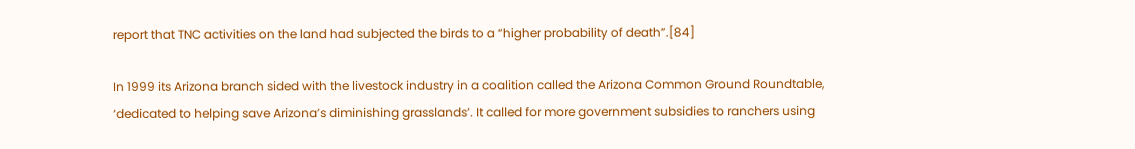report that TNC activities on the land had subjected the birds to a “higher probability of death”.[84]

In 1999 its Arizona branch sided with the livestock industry in a coalition called the Arizona Common Ground Roundtable, ‘dedicated to helping save Arizona’s diminishing grasslands’. It called for more government subsidies to ranchers using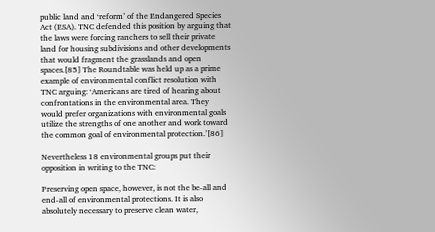public land and ‘reform’ of the Endangered Species Act (ESA). TNC defended this position by arguing that the laws were forcing ranchers to sell their private land for housing subdivisions and other developments that would fragment the grasslands and open spaces.[85] The Roundtable was held up as a prime example of environmental conflict resolution with TNC arguing: ‘Americans are tired of hearing about confrontations in the environmental area. They would prefer organizations with environmental goals utilize the strengths of one another and work toward the common goal of environmental protection.’[86]

Nevertheless 18 environmental groups put their opposition in writing to the TNC:

Preserving open space, however, is not the be-all and end-all of environmental protections. It is also absolutely necessary to preserve clean water,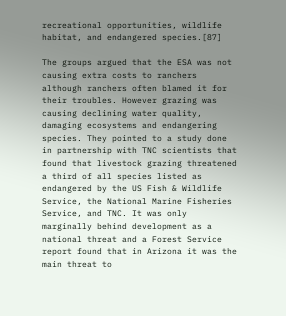recreational opportunities, wildlife habitat, and endangered species.[87]

The groups argued that the ESA was not causing extra costs to ranchers although ranchers often blamed it for their troubles. However grazing was causing declining water quality, damaging ecosystems and endangering species. They pointed to a study done in partnership with TNC scientists that found that livestock grazing threatened a third of all species listed as endangered by the US Fish & Wildlife Service, the National Marine Fisheries Service, and TNC. It was only marginally behind development as a national threat and a Forest Service report found that in Arizona it was the main threat to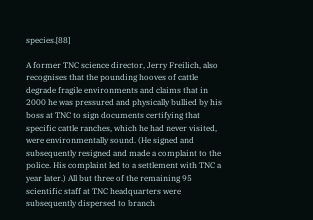species.[88]

A former TNC science director, Jerry Freilich, also recognises that the pounding hooves of cattle degrade fragile environments and claims that in 2000 he was pressured and physically bullied by his boss at TNC to sign documents certifying that specific cattle ranches, which he had never visited, were environmentally sound. (He signed and subsequently resigned and made a complaint to the police. His complaint led to a settlement with TNC a year later.) All but three of the remaining 95 scientific staff at TNC headquarters were subsequently dispersed to branch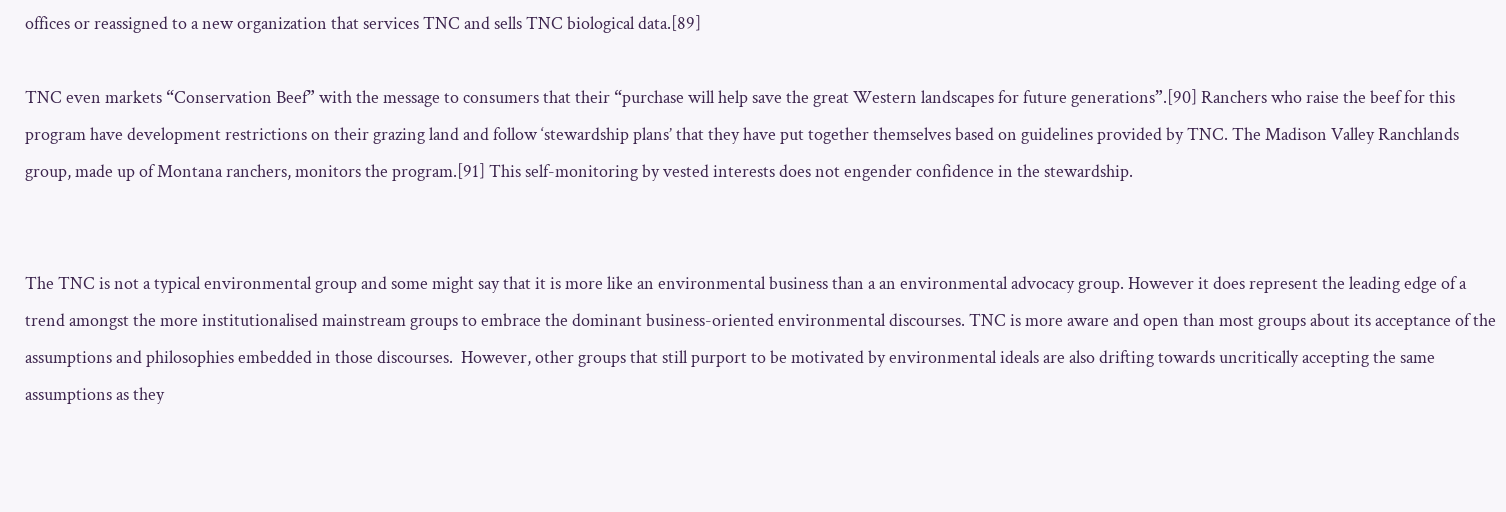offices or reassigned to a new organization that services TNC and sells TNC biological data.[89]

TNC even markets “Conservation Beef” with the message to consumers that their “purchase will help save the great Western landscapes for future generations”.[90] Ranchers who raise the beef for this program have development restrictions on their grazing land and follow ‘stewardship plans’ that they have put together themselves based on guidelines provided by TNC. The Madison Valley Ranchlands group, made up of Montana ranchers, monitors the program.[91] This self-monitoring by vested interests does not engender confidence in the stewardship.


The TNC is not a typical environmental group and some might say that it is more like an environmental business than a an environmental advocacy group. However it does represent the leading edge of a trend amongst the more institutionalised mainstream groups to embrace the dominant business-oriented environmental discourses. TNC is more aware and open than most groups about its acceptance of the assumptions and philosophies embedded in those discourses.  However, other groups that still purport to be motivated by environmental ideals are also drifting towards uncritically accepting the same assumptions as they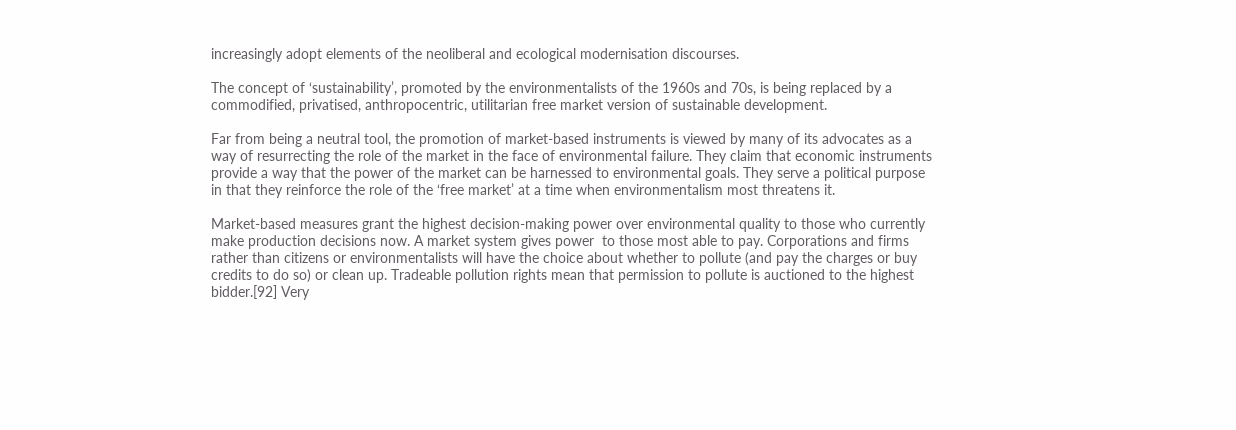increasingly adopt elements of the neoliberal and ecological modernisation discourses.

The concept of ‘sustainability’, promoted by the environmentalists of the 1960s and 70s, is being replaced by a commodified, privatised, anthropocentric, utilitarian free market version of sustainable development.

Far from being a neutral tool, the promotion of market-based instruments is viewed by many of its advocates as a way of resurrecting the role of the market in the face of environmental failure. They claim that economic instruments provide a way that the power of the market can be harnessed to environmental goals. They serve a political purpose in that they reinforce the role of the ‘free market’ at a time when environmentalism most threatens it.

Market-based measures grant the highest decision-making power over environmental quality to those who currently make production decisions now. A market system gives power  to those most able to pay. Corporations and firms rather than citizens or environmentalists will have the choice about whether to pollute (and pay the charges or buy credits to do so) or clean up. Tradeable pollution rights mean that permission to pollute is auctioned to the highest bidder.[92] Very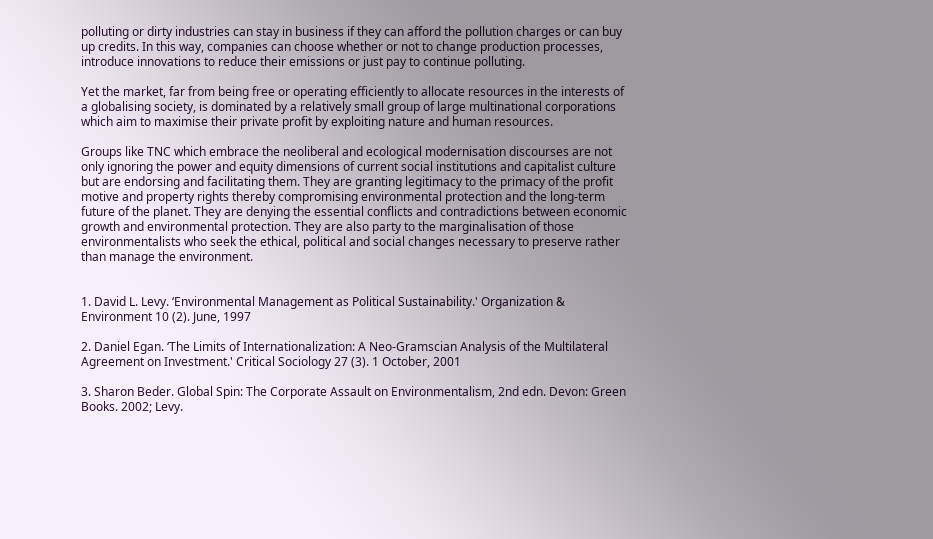polluting or dirty industries can stay in business if they can afford the pollution charges or can buy up credits. In this way, companies can choose whether or not to change production processes, introduce innovations to reduce their emissions or just pay to continue polluting.

Yet the market, far from being free or operating efficiently to allocate resources in the interests of a globalising society, is dominated by a relatively small group of large multinational corporations which aim to maximise their private profit by exploiting nature and human resources.

Groups like TNC which embrace the neoliberal and ecological modernisation discourses are not only ignoring the power and equity dimensions of current social institutions and capitalist culture but are endorsing and facilitating them. They are granting legitimacy to the primacy of the profit motive and property rights thereby compromising environmental protection and the long-term future of the planet. They are denying the essential conflicts and contradictions between economic growth and environmental protection. They are also party to the marginalisation of those environmentalists who seek the ethical, political and social changes necessary to preserve rather than manage the environment.


1. David L. Levy. ‘Environmental Management as Political Sustainability.' Organization & Environment 10 (2). June, 1997

2. Daniel Egan. ‘The Limits of Internationalization: A Neo-Gramscian Analysis of the Multilateral Agreement on Investment.' Critical Sociology 27 (3). 1 October, 2001

3. Sharon Beder. Global Spin: The Corporate Assault on Environmentalism, 2nd edn. Devon: Green Books. 2002; Levy.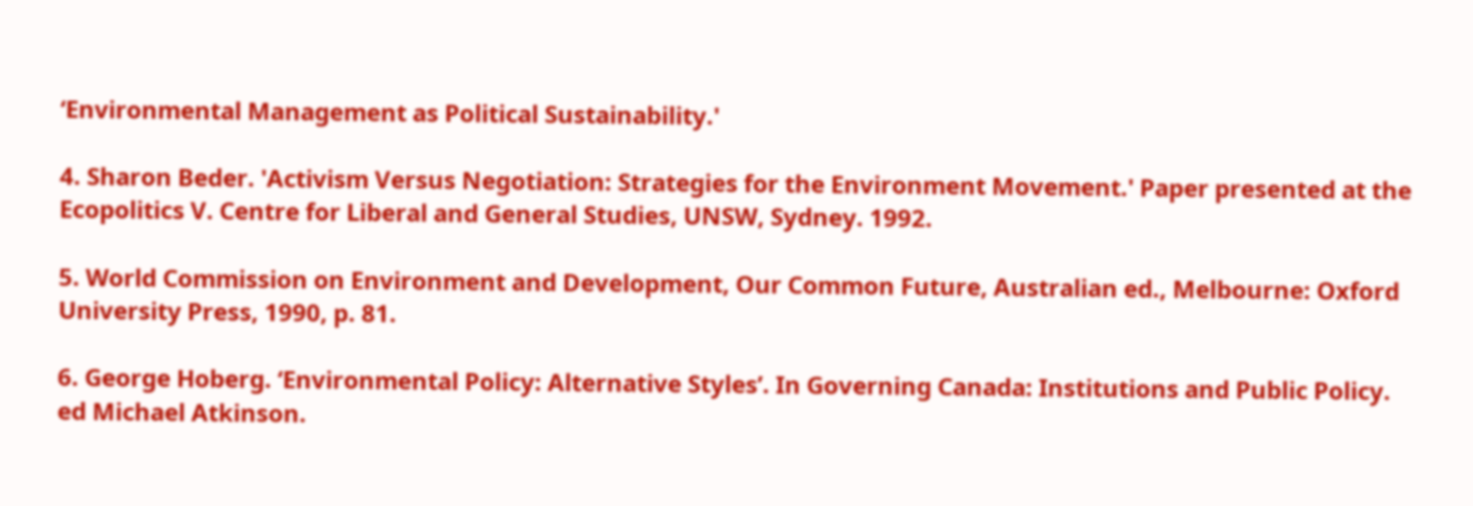‘Environmental Management as Political Sustainability.'

4. Sharon Beder. 'Activism Versus Negotiation: Strategies for the Environment Movement.' Paper presented at the Ecopolitics V. Centre for Liberal and General Studies, UNSW, Sydney. 1992.

5. World Commission on Environment and Development, Our Common Future, Australian ed., Melbourne: Oxford University Press, 1990, p. 81.

6. George Hoberg. ‘Environmental Policy: Alternative Styles’. In Governing Canada: Institutions and Public Policy. ed Michael Atkinson.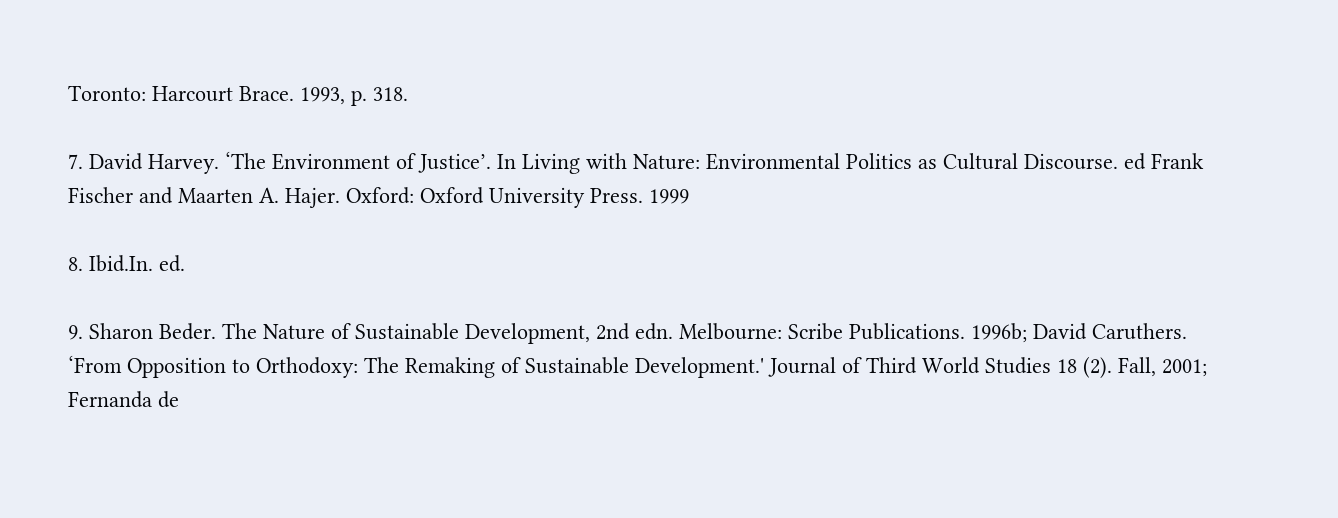Toronto: Harcourt Brace. 1993, p. 318.

7. David Harvey. ‘The Environment of Justice’. In Living with Nature: Environmental Politics as Cultural Discourse. ed Frank Fischer and Maarten A. Hajer. Oxford: Oxford University Press. 1999

8. Ibid.In. ed.

9. Sharon Beder. The Nature of Sustainable Development, 2nd edn. Melbourne: Scribe Publications. 1996b; David Caruthers. ‘From Opposition to Orthodoxy: The Remaking of Sustainable Development.' Journal of Third World Studies 18 (2). Fall, 2001; Fernanda de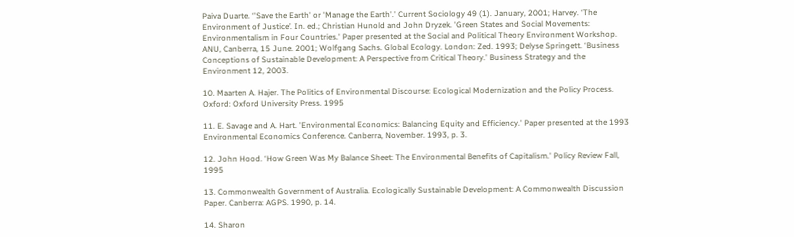Paiva Duarte. ‘'Save the Earth' or 'Manage the Earth'.' Current Sociology 49 (1). January, 2001; Harvey. ‘The Environment of Justice’. In. ed.; Christian Hunold and John Dryzek. 'Green States and Social Movements: Environmentalism in Four Countries.' Paper presented at the Social and Political Theory Environment Workshop. ANU, Canberra, 15 June. 2001; Wolfgang Sachs. Global Ecology. London: Zed. 1993; Delyse Springett. ‘Business Conceptions of Sustainable Development: A Perspective from Critical Theory.' Business Strategy and the Environment 12, 2003.

10. Maarten A. Hajer. The Politics of Environmental Discourse: Ecological Modernization and the Policy Process. Oxford: Oxford University Press. 1995

11. E. Savage and A. Hart. 'Environmental Economics: Balancing Equity and Efficiency.' Paper presented at the 1993 Environmental Economics Conference. Canberra, November. 1993, p. 3.

12. John Hood. ‘How Green Was My Balance Sheet: The Environmental Benefits of Capitalism.' Policy Review Fall, 1995

13. Commonwealth Government of Australia. Ecologically Sustainable Development: A Commonwealth Discussion Paper. Canberra: AGPS. 1990, p. 14.

14. Sharon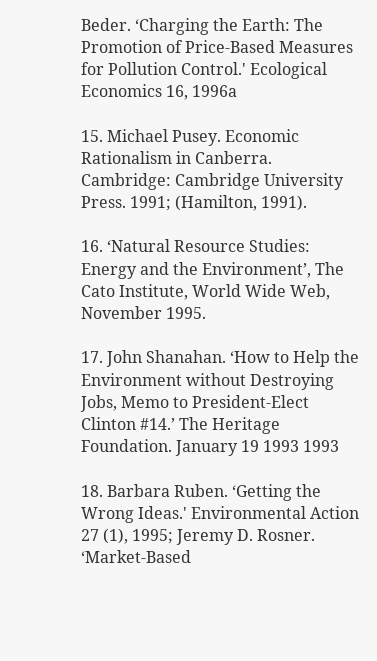Beder. ‘Charging the Earth: The Promotion of Price-Based Measures for Pollution Control.' Ecological Economics 16, 1996a

15. Michael Pusey. Economic Rationalism in Canberra. Cambridge: Cambridge University Press. 1991; (Hamilton, 1991).

16. ‘Natural Resource Studies: Energy and the Environment’, The Cato Institute, World Wide Web, November 1995.

17. John Shanahan. ‘How to Help the Environment without Destroying Jobs, Memo to President-Elect Clinton #14.’ The Heritage Foundation. January 19 1993 1993

18. Barbara Ruben. ‘Getting the Wrong Ideas.' Environmental Action 27 (1), 1995; Jeremy D. Rosner. ‘Market-Based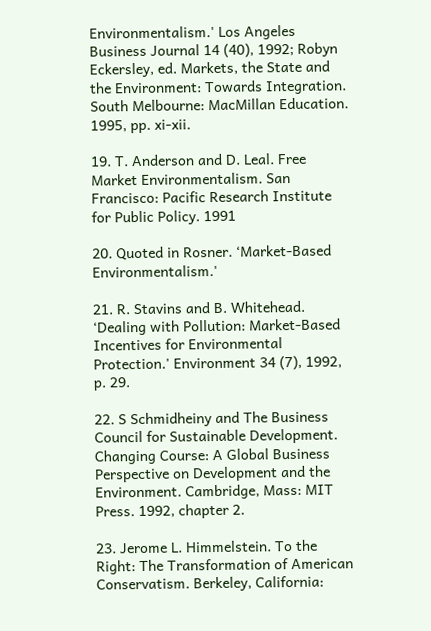Environmentalism.' Los Angeles Business Journal 14 (40), 1992; Robyn Eckersley, ed. Markets, the State and the Environment: Towards Integration. South Melbourne: MacMillan Education. 1995, pp. xi-xii.

19. T. Anderson and D. Leal. Free Market Environmentalism. San Francisco: Pacific Research Institute for Public Policy. 1991

20. Quoted in Rosner. ‘Market-Based Environmentalism.'

21. R. Stavins and B. Whitehead. ‘Dealing with Pollution: Market-Based Incentives for Environmental Protection.' Environment 34 (7), 1992, p. 29.

22. S Schmidheiny and The Business Council for Sustainable Development. Changing Course: A Global Business Perspective on Development and the Environment. Cambridge, Mass: MIT Press. 1992, chapter 2.

23. Jerome L. Himmelstein. To the Right: The Transformation of American Conservatism. Berkeley, California: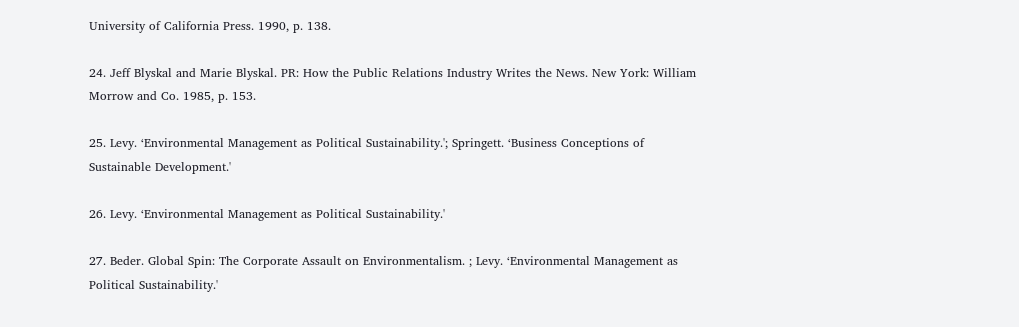University of California Press. 1990, p. 138.

24. Jeff Blyskal and Marie Blyskal. PR: How the Public Relations Industry Writes the News. New York: William Morrow and Co. 1985, p. 153.

25. Levy. ‘Environmental Management as Political Sustainability.'; Springett. ‘Business Conceptions of Sustainable Development.'

26. Levy. ‘Environmental Management as Political Sustainability.'

27. Beder. Global Spin: The Corporate Assault on Environmentalism. ; Levy. ‘Environmental Management as Political Sustainability.'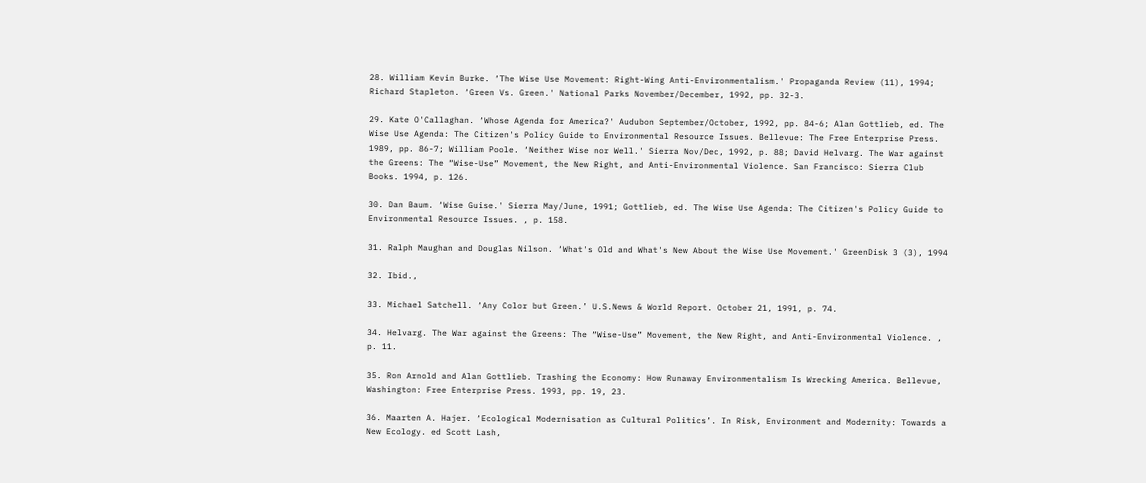28. William Kevin Burke. ‘The Wise Use Movement: Right-Wing Anti-Environmentalism.' Propaganda Review (11), 1994; Richard Stapleton. ‘Green Vs. Green.' National Parks November/December, 1992, pp. 32-3.

29. Kate O'Callaghan. ‘Whose Agenda for America?' Audubon September/October, 1992, pp. 84-6; Alan Gottlieb, ed. The Wise Use Agenda: The Citizen's Policy Guide to Environmental Resource Issues. Bellevue: The Free Enterprise Press. 1989, pp. 86-7; William Poole. ‘Neither Wise nor Well.' Sierra Nov/Dec, 1992, p. 88; David Helvarg. The War against the Greens: The “Wise-Use” Movement, the New Right, and Anti-Environmental Violence. San Francisco: Sierra Club Books. 1994, p. 126.

30. Dan Baum. ‘Wise Guise.' Sierra May/June, 1991; Gottlieb, ed. The Wise Use Agenda: The Citizen's Policy Guide to Environmental Resource Issues. , p. 158.

31. Ralph Maughan and Douglas Nilson. ‘What's Old and What's New About the Wise Use Movement.' GreenDisk 3 (3), 1994

32. Ibid.,

33. Michael Satchell. ‘Any Color but Green.’ U.S.News & World Report. October 21, 1991, p. 74.

34. Helvarg. The War against the Greens: The “Wise-Use” Movement, the New Right, and Anti-Environmental Violence. , p. 11.

35. Ron Arnold and Alan Gottlieb. Trashing the Economy: How Runaway Environmentalism Is Wrecking America. Bellevue, Washington: Free Enterprise Press. 1993, pp. 19, 23.

36. Maarten A. Hajer. ‘Ecological Modernisation as Cultural Politics’. In Risk, Environment and Modernity: Towards a New Ecology. ed Scott Lash,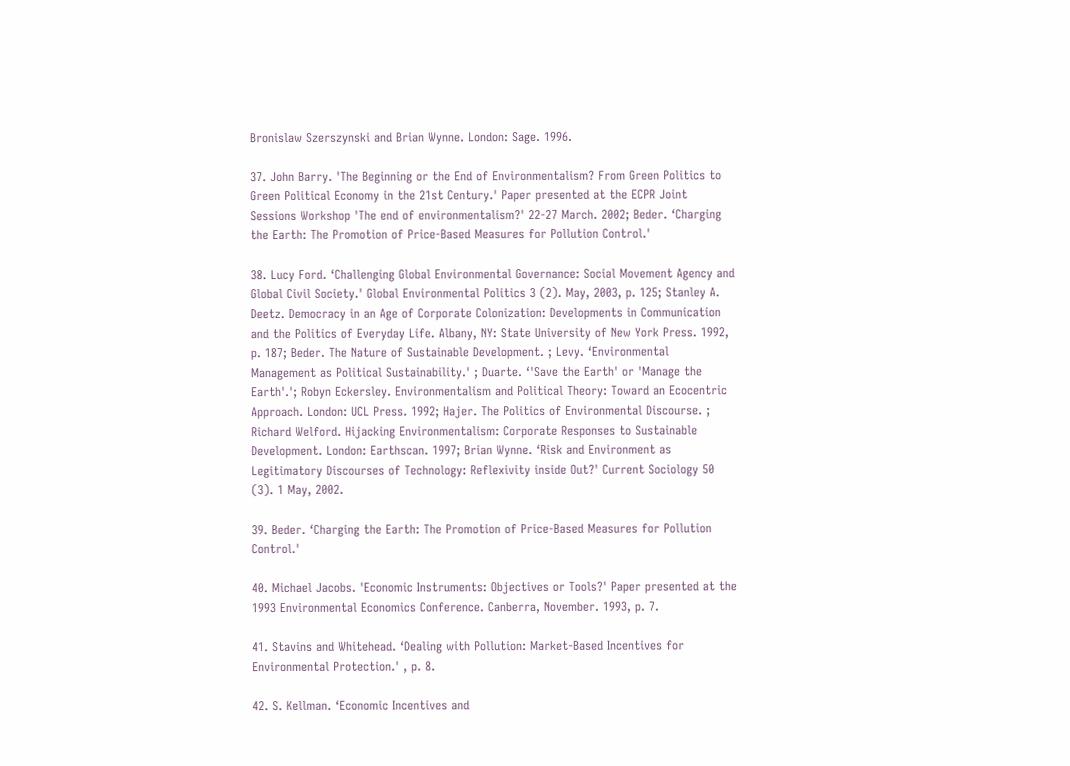Bronislaw Szerszynski and Brian Wynne. London: Sage. 1996.

37. John Barry. 'The Beginning or the End of Environmentalism? From Green Politics to Green Political Economy in the 21st Century.' Paper presented at the ECPR Joint Sessions Workshop 'The end of environmentalism?' 22-27 March. 2002; Beder. ‘Charging the Earth: The Promotion of Price-Based Measures for Pollution Control.'

38. Lucy Ford. ‘Challenging Global Environmental Governance: Social Movement Agency and Global Civil Society.' Global Environmental Politics 3 (2). May, 2003, p. 125; Stanley A. Deetz. Democracy in an Age of Corporate Colonization: Developments in Communication and the Politics of Everyday Life. Albany, NY: State University of New York Press. 1992, p. 187; Beder. The Nature of Sustainable Development. ; Levy. ‘Environmental Management as Political Sustainability.' ; Duarte. ‘'Save the Earth' or 'Manage the Earth'.'; Robyn Eckersley. Environmentalism and Political Theory: Toward an Ecocentric Approach. London: UCL Press. 1992; Hajer. The Politics of Environmental Discourse. ; Richard Welford. Hijacking Environmentalism: Corporate Responses to Sustainable Development. London: Earthscan. 1997; Brian Wynne. ‘Risk and Environment as Legitimatory Discourses of Technology: Reflexivity inside Out?' Current Sociology 50 (3). 1 May, 2002.

39. Beder. ‘Charging the Earth: The Promotion of Price-Based Measures for Pollution Control.'

40. Michael Jacobs. 'Economic Instruments: Objectives or Tools?' Paper presented at the 1993 Environmental Economics Conference. Canberra, November. 1993, p. 7.

41. Stavins and Whitehead. ‘Dealing with Pollution: Market-Based Incentives for Environmental Protection.' , p. 8.

42. S. Kellman. ‘Economic Incentives and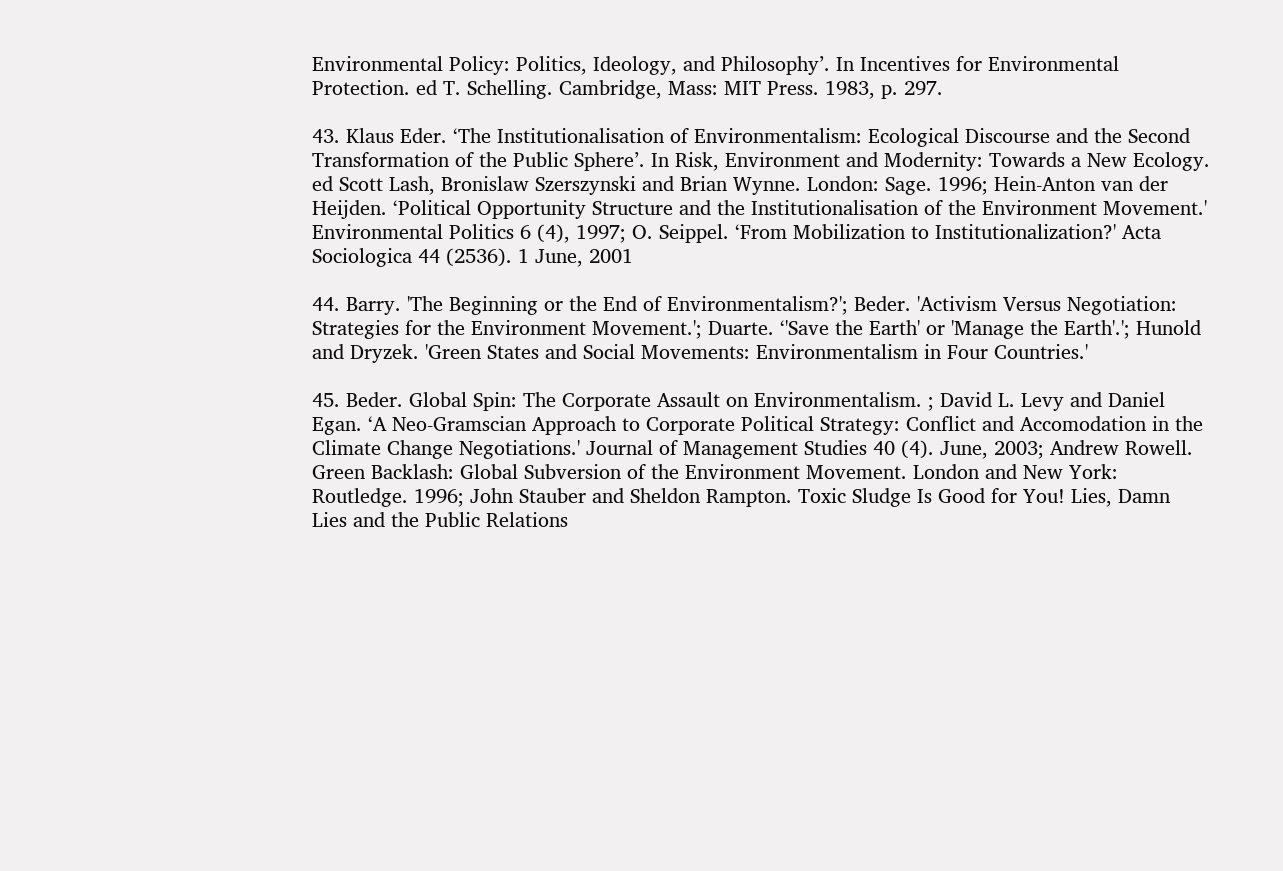Environmental Policy: Politics, Ideology, and Philosophy’. In Incentives for Environmental Protection. ed T. Schelling. Cambridge, Mass: MIT Press. 1983, p. 297.

43. Klaus Eder. ‘The Institutionalisation of Environmentalism: Ecological Discourse and the Second Transformation of the Public Sphere’. In Risk, Environment and Modernity: Towards a New Ecology. ed Scott Lash, Bronislaw Szerszynski and Brian Wynne. London: Sage. 1996; Hein-Anton van der Heijden. ‘Political Opportunity Structure and the Institutionalisation of the Environment Movement.' Environmental Politics 6 (4), 1997; O. Seippel. ‘From Mobilization to Institutionalization?' Acta Sociologica 44 (2536). 1 June, 2001

44. Barry. 'The Beginning or the End of Environmentalism?'; Beder. 'Activism Versus Negotiation: Strategies for the Environment Movement.'; Duarte. ‘'Save the Earth' or 'Manage the Earth'.'; Hunold and Dryzek. 'Green States and Social Movements: Environmentalism in Four Countries.'

45. Beder. Global Spin: The Corporate Assault on Environmentalism. ; David L. Levy and Daniel Egan. ‘A Neo-Gramscian Approach to Corporate Political Strategy: Conflict and Accomodation in the Climate Change Negotiations.' Journal of Management Studies 40 (4). June, 2003; Andrew Rowell. Green Backlash: Global Subversion of the Environment Movement. London and New York: Routledge. 1996; John Stauber and Sheldon Rampton. Toxic Sludge Is Good for You! Lies, Damn Lies and the Public Relations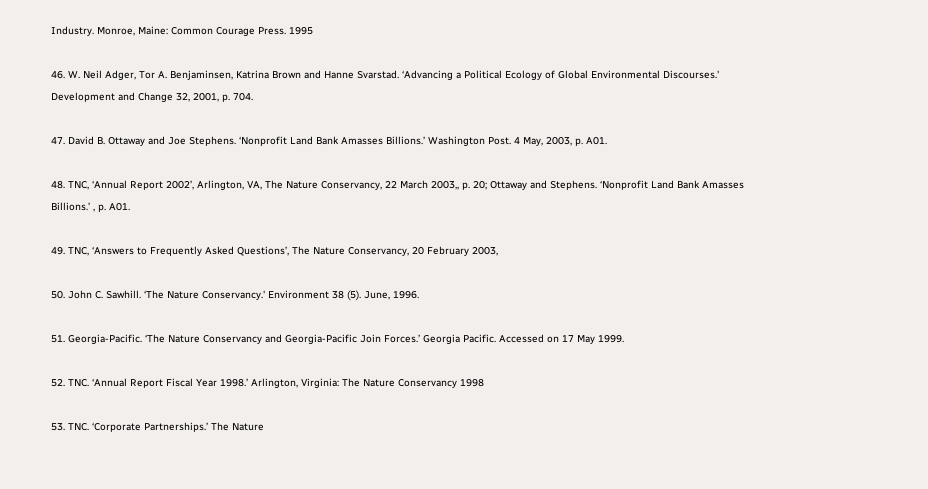Industry. Monroe, Maine: Common Courage Press. 1995

46. W. Neil Adger, Tor A. Benjaminsen, Katrina Brown and Hanne Svarstad. ‘Advancing a Political Ecology of Global Environmental Discourses.' Development and Change 32, 2001, p. 704.

47. David B. Ottaway and Joe Stephens. ‘Nonprofit Land Bank Amasses Billions.’ Washington Post. 4 May, 2003, p. A01.

48. TNC, ‘Annual Report 2002’, Arlington, VA, The Nature Conservancy, 22 March 2003,, p. 20; Ottaway and Stephens. ‘Nonprofit Land Bank Amasses Billions.’ , p. A01.

49. TNC, ‘Answers to Frequently Asked Questions’, The Nature Conservancy, 20 February 2003,

50. John C. Sawhill. ‘The Nature Conservancy.' Environment 38 (5). June, 1996.

51. Georgia-Pacific. ‘The Nature Conservancy and Georgia-Pacific Join Forces.’ Georgia Pacific. Accessed on 17 May 1999.

52. TNC. ‘Annual Report Fiscal Year 1998.’ Arlington, Virginia: The Nature Conservancy 1998

53. TNC. ‘Corporate Partnerships.’ The Nature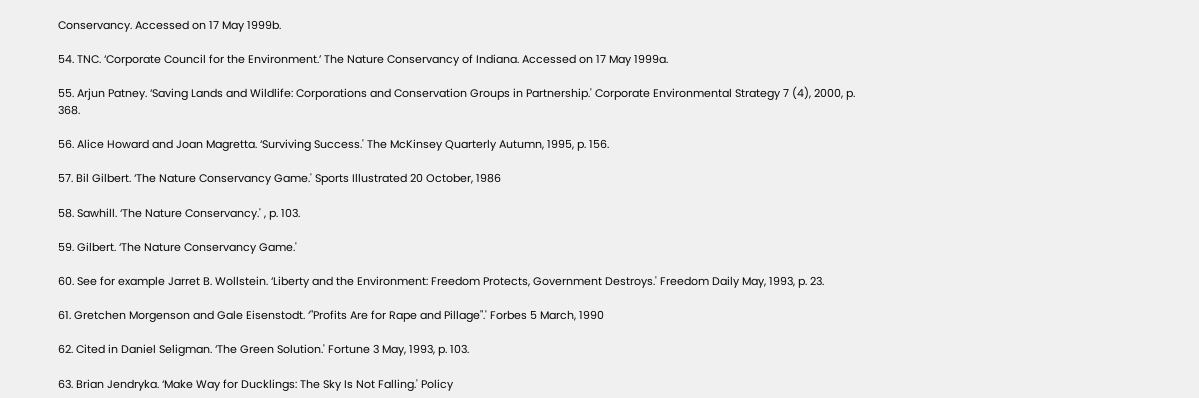Conservancy. Accessed on 17 May 1999b.

54. TNC. ‘Corporate Council for the Environment.’ The Nature Conservancy of Indiana. Accessed on 17 May 1999a.

55. Arjun Patney. ‘Saving Lands and Wildlife: Corporations and Conservation Groups in Partnership.' Corporate Environmental Strategy 7 (4), 2000, p. 368.

56. Alice Howard and Joan Magretta. ‘Surviving Success.' The McKinsey Quarterly Autumn, 1995, p. 156.

57. Bil Gilbert. ‘The Nature Conservancy Game.' Sports Illustrated 20 October, 1986

58. Sawhill. ‘The Nature Conservancy.' , p. 103.

59. Gilbert. ‘The Nature Conservancy Game.'

60. See for example Jarret B. Wollstein. ‘Liberty and the Environment: Freedom Protects, Government Destroys.' Freedom Daily May, 1993, p. 23.

61. Gretchen Morgenson and Gale Eisenstodt. ‘"Profits Are for Rape and Pillage".' Forbes 5 March, 1990

62. Cited in Daniel Seligman. ‘The Green Solution.' Fortune 3 May, 1993, p. 103.

63. Brian Jendryka. ‘Make Way for Ducklings: The Sky Is Not Falling.' Policy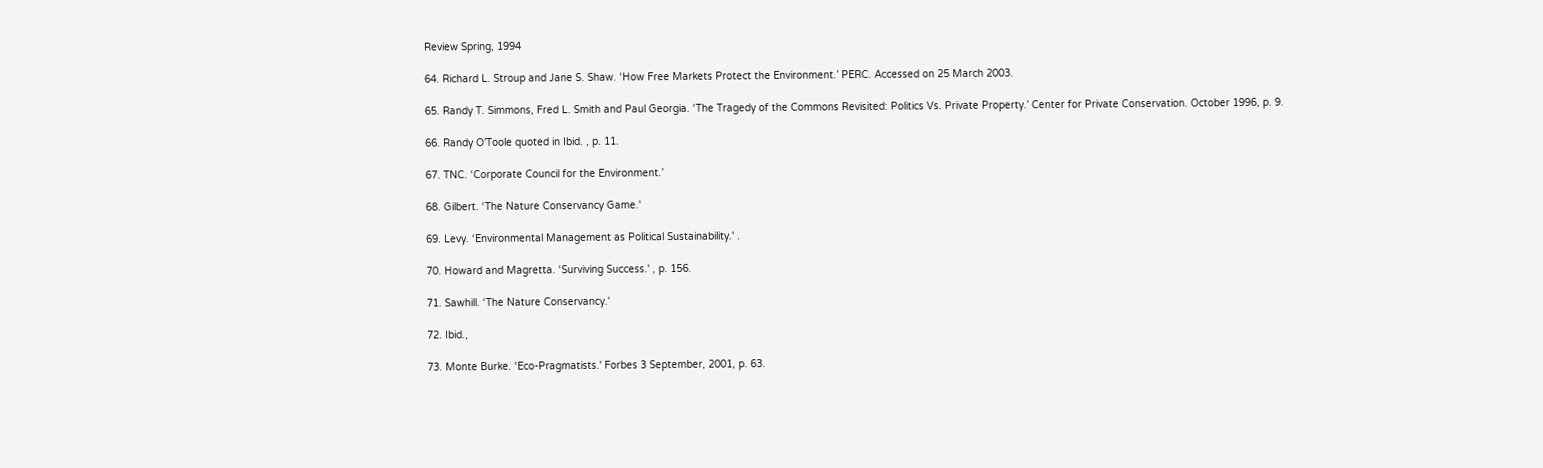Review Spring, 1994

64. Richard L. Stroup and Jane S. Shaw. ‘How Free Markets Protect the Environment.’ PERC. Accessed on 25 March 2003.

65. Randy T. Simmons, Fred L. Smith and Paul Georgia. ‘The Tragedy of the Commons Revisited: Politics Vs. Private Property.’ Center for Private Conservation. October 1996, p. 9.

66. Randy O’Toole quoted in Ibid. , p. 11.

67. TNC. ‘Corporate Council for the Environment.’

68. Gilbert. ‘The Nature Conservancy Game.'

69. Levy. ‘Environmental Management as Political Sustainability.' .

70. Howard and Magretta. ‘Surviving Success.' , p. 156.

71. Sawhill. ‘The Nature Conservancy.'

72. Ibid.,

73. Monte Burke. ‘Eco-Pragmatists.' Forbes 3 September, 2001, p. 63.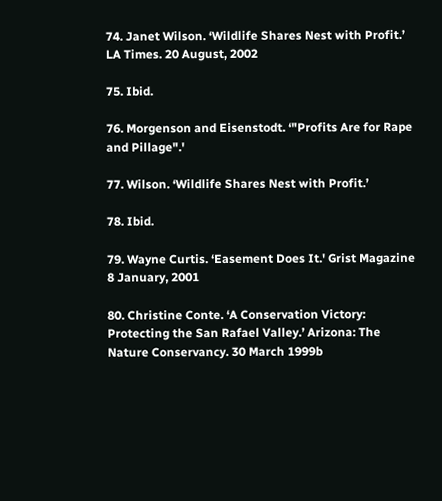74. Janet Wilson. ‘Wildlife Shares Nest with Profit.’ LA Times. 20 August, 2002

75. Ibid.

76. Morgenson and Eisenstodt. ‘"Profits Are for Rape and Pillage".'

77. Wilson. ‘Wildlife Shares Nest with Profit.’

78. Ibid.

79. Wayne Curtis. ‘Easement Does It.' Grist Magazine 8 January, 2001

80. Christine Conte. ‘A Conservation Victory: Protecting the San Rafael Valley.’ Arizona: The Nature Conservancy. 30 March 1999b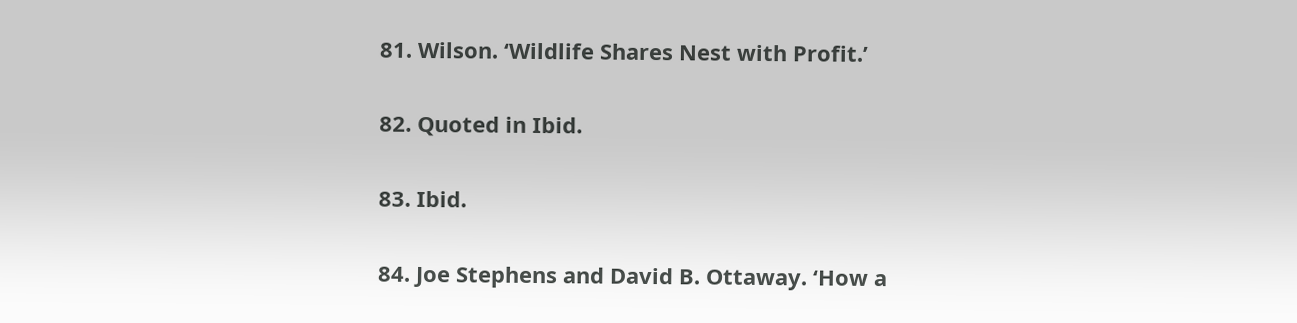81. Wilson. ‘Wildlife Shares Nest with Profit.’

82. Quoted in Ibid.

83. Ibid.

84. Joe Stephens and David B. Ottaway. ‘How a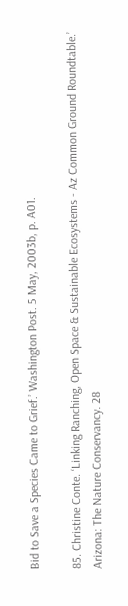Bid to Save a Species Came to Grief.’ Washington Post. 5 May, 2003b, p. A01.

85. Christine Conte. ‘Linking Ranching, Open Space & Sustainable Ecosystems - Az Common Ground Roundtable.’ Arizona: The Nature Conservancy. 28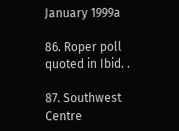January 1999a

86. Roper poll quoted in Ibid. .

87. Southwest Centre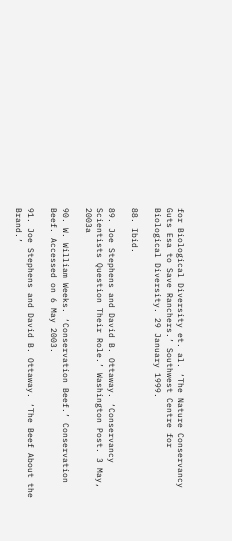for Biological Diversity et. al. ‘The Nature Conservancy Guts Esa to Save Ranchers.’ Southwest Centre for Biological Diversity. 29 January 1999.

88. Ibid.

89. Joe Stephens and David B. Ottaway. ‘Conservancy Scientists Question Their Role.’ Washington Post. 3 May, 2003a

90. W. William Weeks. ‘Conservation Beef.’ Conservation Beef. Accessed on 6 May 2003.

91. Joe Stephens and David B. Ottaway. ‘The Beef About the Brand.’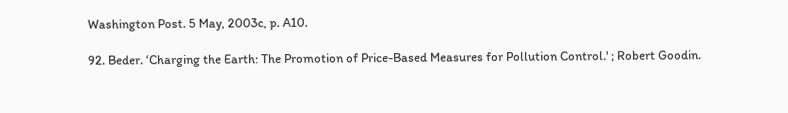Washington Post. 5 May, 2003c, p. A10.

92. Beder. ‘Charging the Earth: The Promotion of Price-Based Measures for Pollution Control.' ; Robert Goodin.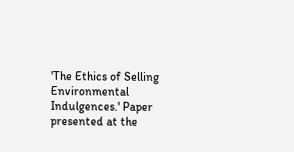'The Ethics of Selling Environmental Indulgences.' Paper presented at the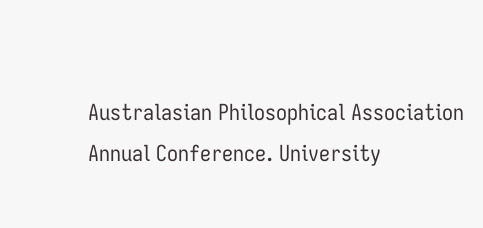Australasian Philosophical Association Annual Conference. University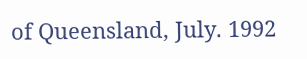of Queensland, July. 1992